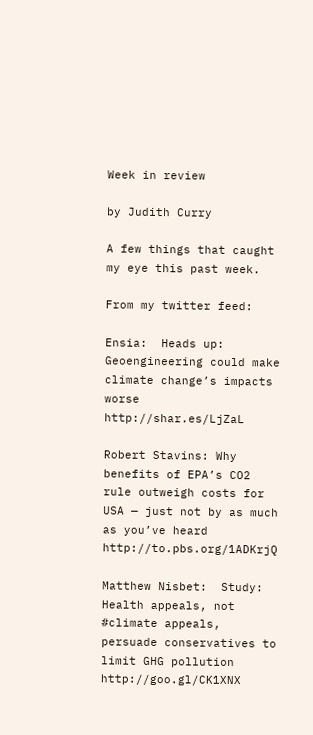Week in review

by Judith Curry

A few things that caught my eye this past week.

From my twitter feed:

Ensia:  Heads up: Geoengineering could make climate change’s impacts worse http://shar.es/LjZaL

Robert Stavins: Why benefits of EPA’s CO2 rule outweigh costs for USA — just not by as much as you’ve heard http://to.pbs.org/1ADKrjQ

Matthew Nisbet:  Study: Health appeals, not #climate appeals, persuade conservatives to limit GHG pollution http://goo.gl/CK1XNX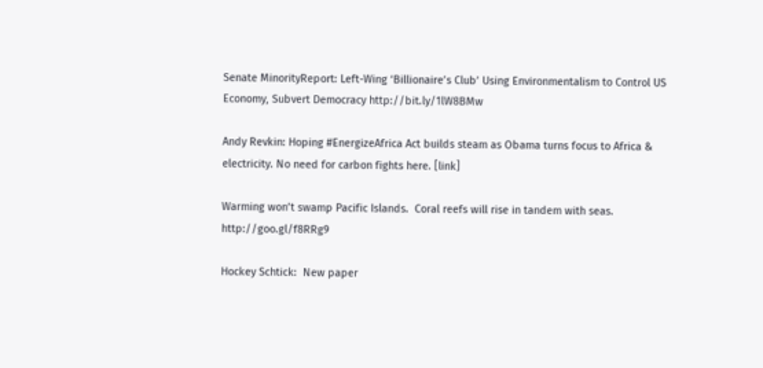Senate MinorityReport: Left-Wing ‘Billionaire’s Club’ Using Environmentalism to Control US Economy, Subvert Democracy http://bit.ly/1lW8BMw

Andy Revkin: Hoping #EnergizeAfrica Act builds steam as Obama turns focus to Africa & electricity. No need for carbon fights here. [link]

Warming won’t swamp Pacific Islands.  Coral reefs will rise in tandem with seas. http://goo.gl/f8RRg9

Hockey Schtick:  New paper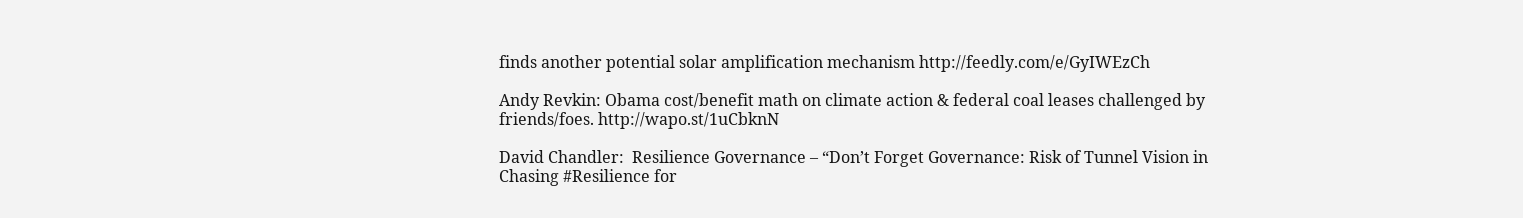finds another potential solar amplification mechanism http://feedly.com/e/GyIWEzCh

Andy Revkin: Obama cost/benefit math on climate action & federal coal leases challenged by friends/foes. http://wapo.st/1uCbknN

David Chandler:  Resilience Governance – “Don’t Forget Governance: Risk of Tunnel Vision in Chasing #Resilience for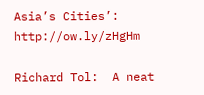Asia’s Cities’: http://ow.ly/zHgHm

Richard Tol:  A neat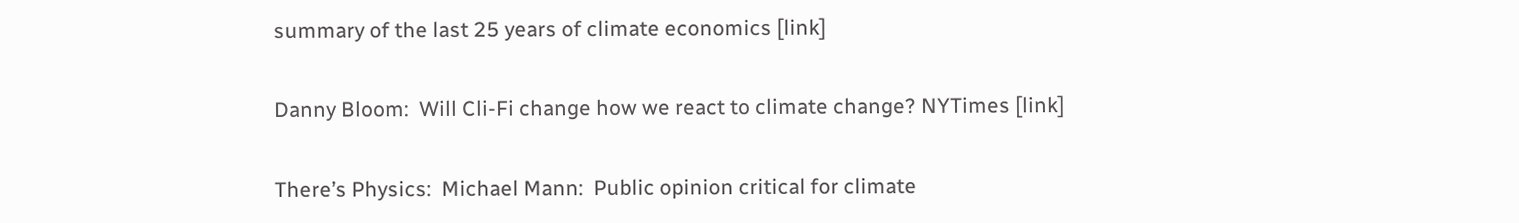summary of the last 25 years of climate economics [link]

Danny Bloom:  Will Cli-Fi change how we react to climate change? NYTimes [link]

There’s Physics:  Michael Mann:  Public opinion critical for climate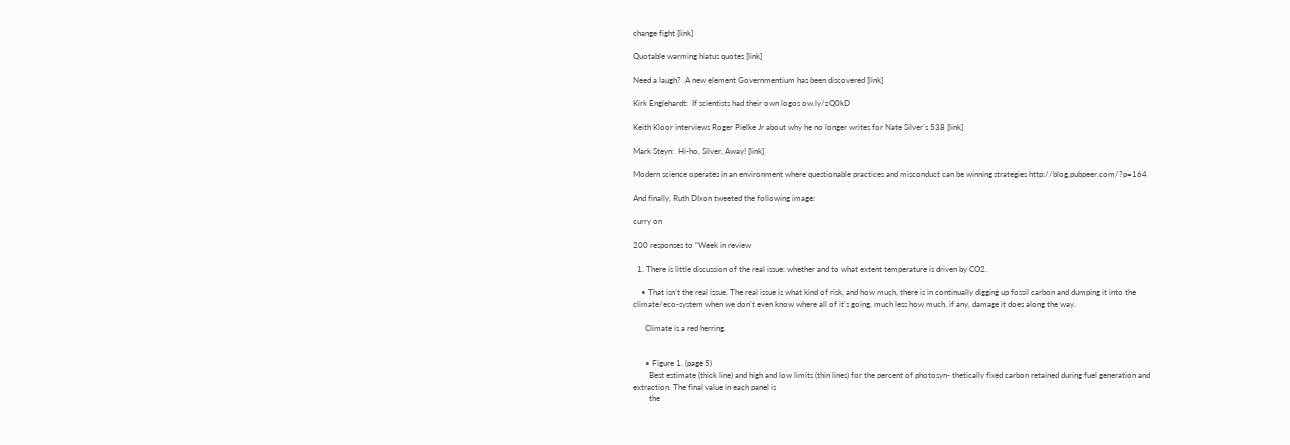change fight [link]

Quotable warming hiatus quotes [link]

Need a laugh?  A new element Governmentium has been discovered [link]

Kirk Englehardt:  If scientists had their own logos ow.ly/zQ0kD

Keith Kloor interviews Roger Pielke Jr about why he no longer writes for Nate Silver’s 538 [link]

Mark Steyn:  Hi-ho, Silver, Away! [link]

Modern science operates in an environment where questionable practices and misconduct can be winning strategies http://blog.pubpeer.com/?p=164

And finally, Ruth DIxon tweeted the following image:

curry on

200 responses to “Week in review

  1. There is little discussion of the real issue: whether and to what extent temperature is driven by CO2.

    • That isn’t the real issue. The real issue is what kind of risk, and how much, there is in continually digging up fossil carbon and dumping it into the climate/eco-system when we don’t even know where all of it’s going, much less how much, if any, damage it does along the way.

      Climate is a red herring.


      • Figure 1. (page 5)
        Best estimate (thick line) and high and low limits (thin lines) for the percent of photosyn- thetically fixed carbon retained during fuel generation and extraction. The final value in each panel is
        the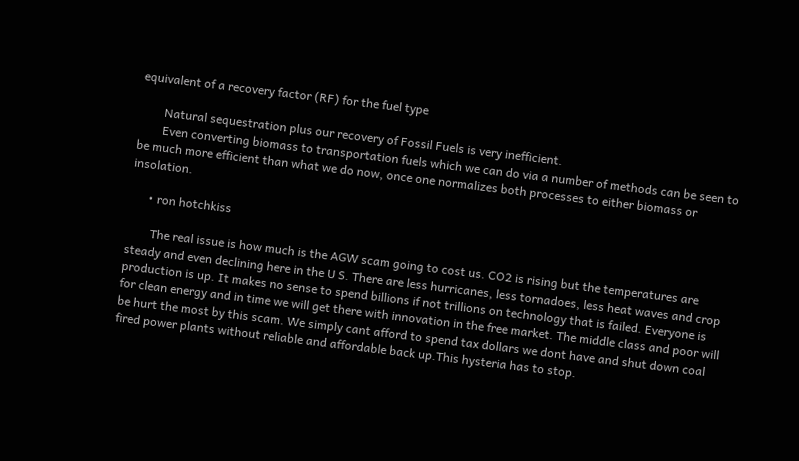equivalent of a recovery factor (RF) for the fuel type

        Natural sequestration plus our recovery of Fossil Fuels is very inefficient.
        Even converting biomass to transportation fuels which we can do via a number of methods can be seen to be much more efficient than what we do now, once one normalizes both processes to either biomass or insolation.

      • ron hotchkiss

        The real issue is how much is the AGW scam going to cost us. CO2 is rising but the temperatures are steady and even declining here in the U S. There are less hurricanes, less tornadoes, less heat waves and crop production is up. It makes no sense to spend billions if not trillions on technology that is failed. Everyone is for clean energy and in time we will get there with innovation in the free market. The middle class and poor will be hurt the most by this scam. We simply cant afford to spend tax dollars we dont have and shut down coal fired power plants without reliable and affordable back up.This hysteria has to stop.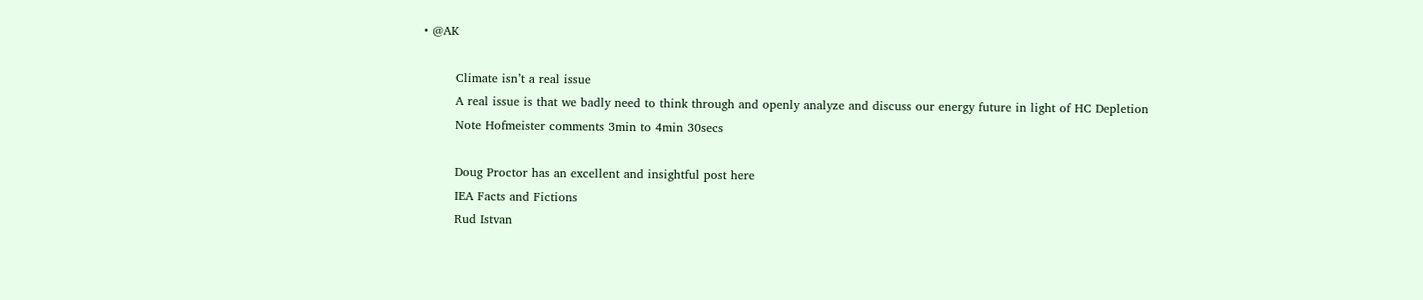• @AK

        Climate isn’t a real issue
        A real issue is that we badly need to think through and openly analyze and discuss our energy future in light of HC Depletion
        Note Hofmeister comments 3min to 4min 30secs

        Doug Proctor has an excellent and insightful post here
        IEA Facts and Fictions
        Rud Istvan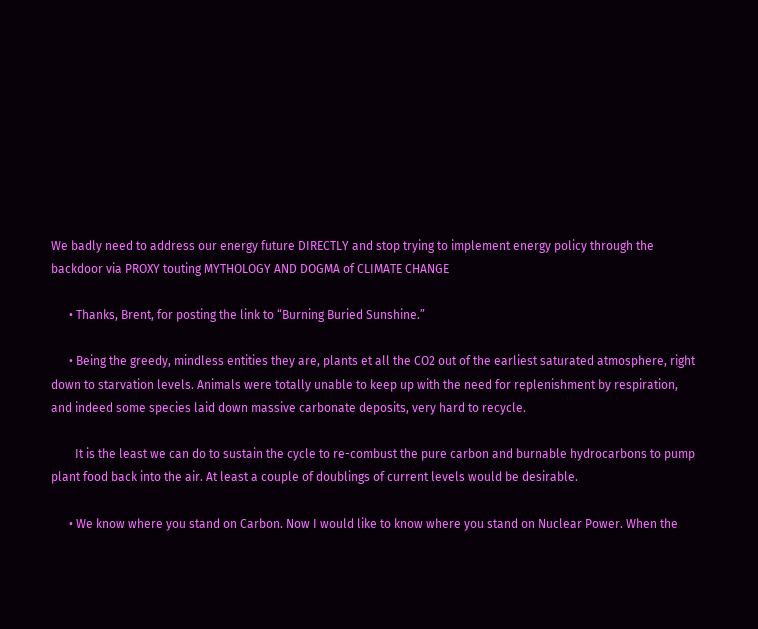We badly need to address our energy future DIRECTLY and stop trying to implement energy policy through the backdoor via PROXY touting MYTHOLOGY AND DOGMA of CLIMATE CHANGE

      • Thanks, Brent, for posting the link to “Burning Buried Sunshine.”

      • Being the greedy, mindless entities they are, plants et all the CO2 out of the earliest saturated atmosphere, right down to starvation levels. Animals were totally unable to keep up with the need for replenishment by respiration, and indeed some species laid down massive carbonate deposits, very hard to recycle.

        It is the least we can do to sustain the cycle to re-combust the pure carbon and burnable hydrocarbons to pump plant food back into the air. At least a couple of doublings of current levels would be desirable.

      • We know where you stand on Carbon. Now I would like to know where you stand on Nuclear Power. When the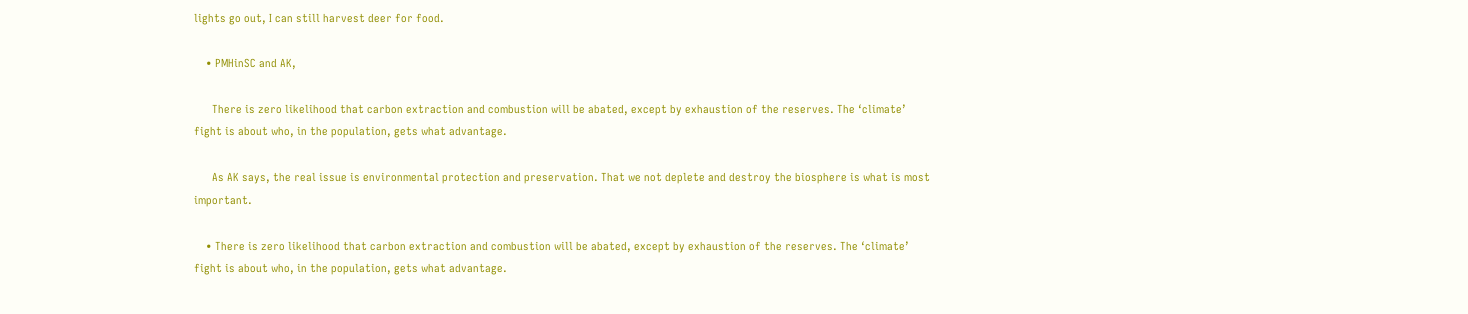lights go out, I can still harvest deer for food.

    • PMHinSC and AK,

      There is zero likelihood that carbon extraction and combustion will be abated, except by exhaustion of the reserves. The ‘climate’ fight is about who, in the population, gets what advantage.

      As AK says, the real issue is environmental protection and preservation. That we not deplete and destroy the biosphere is what is most important.

    • There is zero likelihood that carbon extraction and combustion will be abated, except by exhaustion of the reserves. The ‘climate’ fight is about who, in the population, gets what advantage.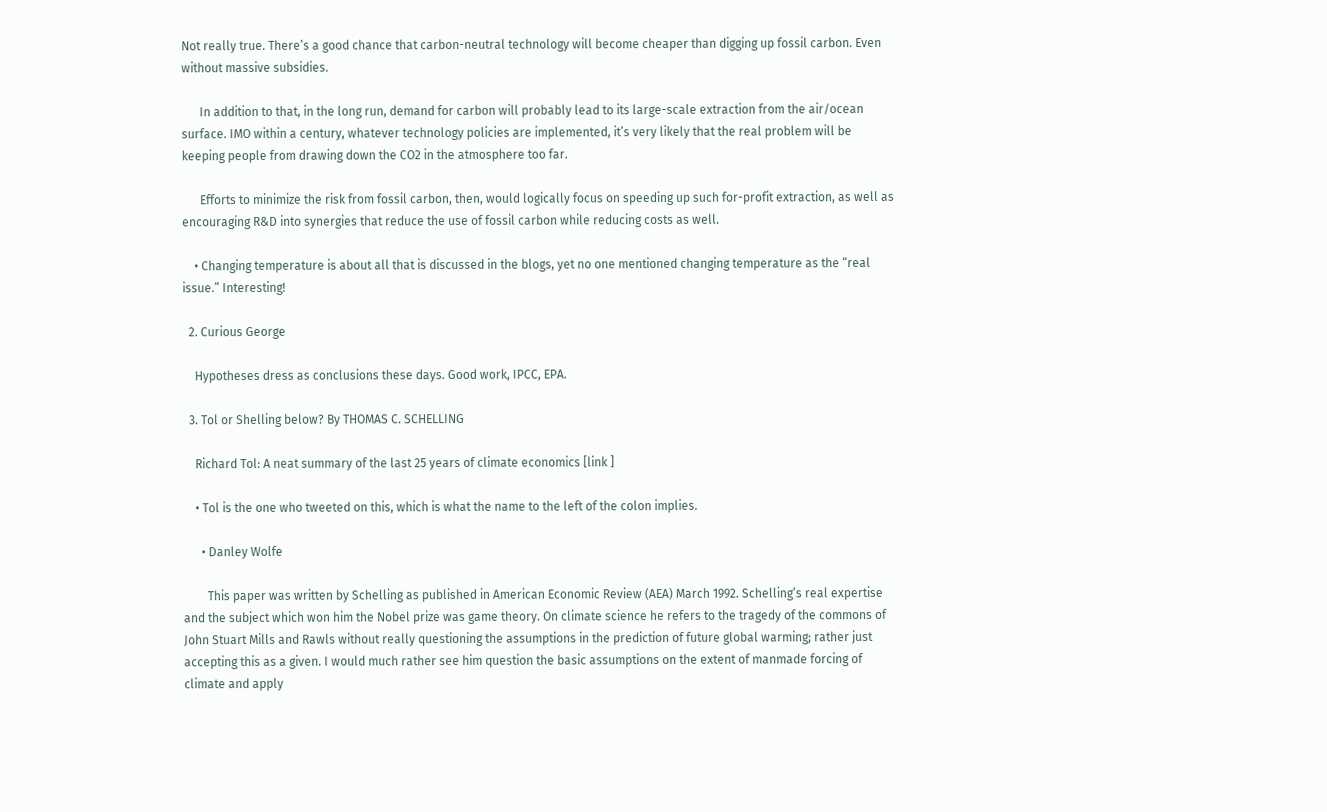Not really true. There’s a good chance that carbon-neutral technology will become cheaper than digging up fossil carbon. Even without massive subsidies.

      In addition to that, in the long run, demand for carbon will probably lead to its large-scale extraction from the air/ocean surface. IMO within a century, whatever technology policies are implemented, it’s very likely that the real problem will be keeping people from drawing down the CO2 in the atmosphere too far.

      Efforts to minimize the risk from fossil carbon, then, would logically focus on speeding up such for-profit extraction, as well as encouraging R&D into synergies that reduce the use of fossil carbon while reducing costs as well.

    • Changing temperature is about all that is discussed in the blogs, yet no one mentioned changing temperature as the “real issue.” Interesting!

  2. Curious George

    Hypotheses dress as conclusions these days. Good work, IPCC, EPA.

  3. Tol or Shelling below? By THOMAS C. SCHELLING

    Richard Tol: A neat summary of the last 25 years of climate economics [link ]

    • Tol is the one who tweeted on this, which is what the name to the left of the colon implies.

      • Danley Wolfe

        This paper was written by Schelling as published in American Economic Review (AEA) March 1992. Schelling’s real expertise and the subject which won him the Nobel prize was game theory. On climate science he refers to the tragedy of the commons of John Stuart Mills and Rawls without really questioning the assumptions in the prediction of future global warming; rather just accepting this as a given. I would much rather see him question the basic assumptions on the extent of manmade forcing of climate and apply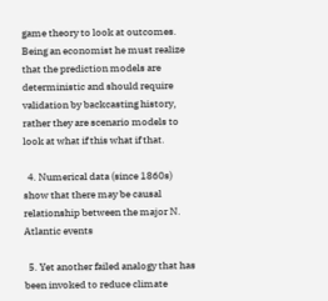game theory to look at outcomes. Being an economist he must realize that the prediction models are deterministic and should require validation by backcasting history, rather they are scenario models to look at what if this what if that.

  4. Numerical data (since 1860s) show that there may be causal relationship between the major N. Atlantic events

  5. Yet another failed analogy that has been invoked to reduce climate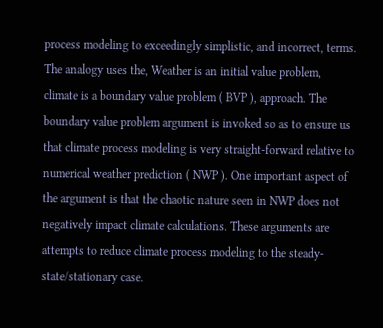process modeling to exceedingly simplistic, and incorrect, terms. The analogy uses the, Weather is an initial value problem, climate is a boundary value problem ( BVP ), approach. The boundary value problem argument is invoked so as to ensure us that climate process modeling is very straight-forward relative to numerical weather prediction ( NWP ). One important aspect of the argument is that the chaotic nature seen in NWP does not negatively impact climate calculations. These arguments are attempts to reduce climate process modeling to the steady-state/stationary case.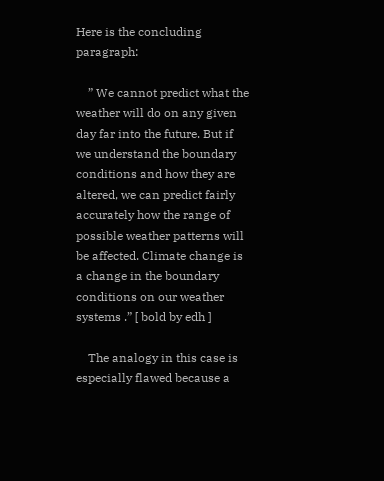Here is the concluding paragraph:

    ” We cannot predict what the weather will do on any given day far into the future. But if we understand the boundary conditions and how they are altered, we can predict fairly accurately how the range of possible weather patterns will be affected. Climate change is a change in the boundary conditions on our weather systems .” [ bold by edh ]

    The analogy in this case is especially flawed because a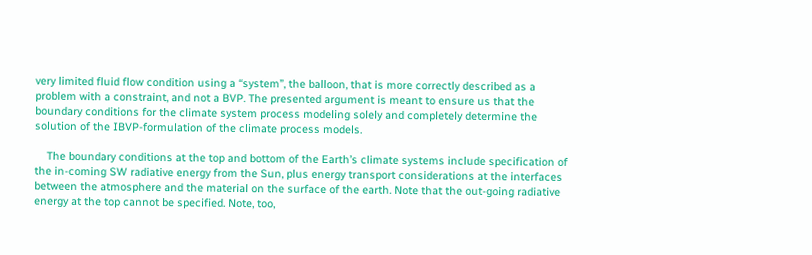very limited fluid flow condition using a “system”, the balloon, that is more correctly described as a problem with a constraint, and not a BVP. The presented argument is meant to ensure us that the boundary conditions for the climate system process modeling solely and completely determine the solution of the IBVP-formulation of the climate process models.

    The boundary conditions at the top and bottom of the Earth’s climate systems include specification of the in-coming SW radiative energy from the Sun, plus energy transport considerations at the interfaces between the atmosphere and the material on the surface of the earth. Note that the out-going radiative energy at the top cannot be specified. Note, too,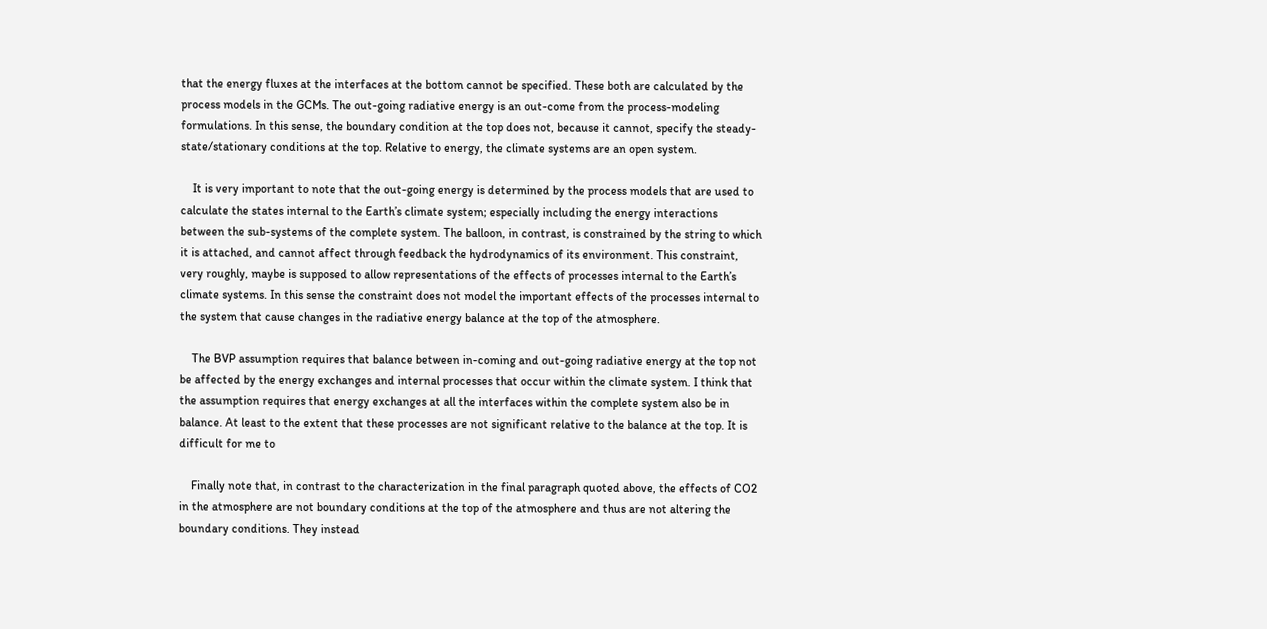that the energy fluxes at the interfaces at the bottom cannot be specified. These both are calculated by the process models in the GCMs. The out-going radiative energy is an out-come from the process-modeling formulations. In this sense, the boundary condition at the top does not, because it cannot, specify the steady-state/stationary conditions at the top. Relative to energy, the climate systems are an open system.

    It is very important to note that the out-going energy is determined by the process models that are used to calculate the states internal to the Earth’s climate system; especially including the energy interactions between the sub-systems of the complete system. The balloon, in contrast, is constrained by the string to which it is attached, and cannot affect through feedback the hydrodynamics of its environment. This constraint, very roughly, maybe is supposed to allow representations of the effects of processes internal to the Earth’s climate systems. In this sense the constraint does not model the important effects of the processes internal to the system that cause changes in the radiative energy balance at the top of the atmosphere.

    The BVP assumption requires that balance between in-coming and out-going radiative energy at the top not be affected by the energy exchanges and internal processes that occur within the climate system. I think that the assumption requires that energy exchanges at all the interfaces within the complete system also be in balance. At least to the extent that these processes are not significant relative to the balance at the top. It is difficult for me to

    Finally note that, in contrast to the characterization in the final paragraph quoted above, the effects of CO2 in the atmosphere are not boundary conditions at the top of the atmosphere and thus are not altering the boundary conditions. They instead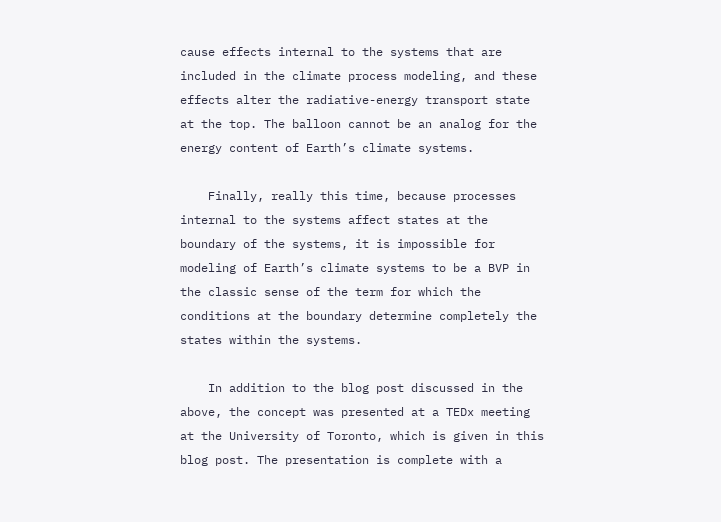cause effects internal to the systems that are included in the climate process modeling, and these effects alter the radiative-energy transport state at the top. The balloon cannot be an analog for the energy content of Earth’s climate systems.

    Finally, really this time, because processes internal to the systems affect states at the boundary of the systems, it is impossible for modeling of Earth’s climate systems to be a BVP in the classic sense of the term for which the conditions at the boundary determine completely the states within the systems.

    In addition to the blog post discussed in the above, the concept was presented at a TEDx meeting at the University of Toronto, which is given in this blog post. The presentation is complete with a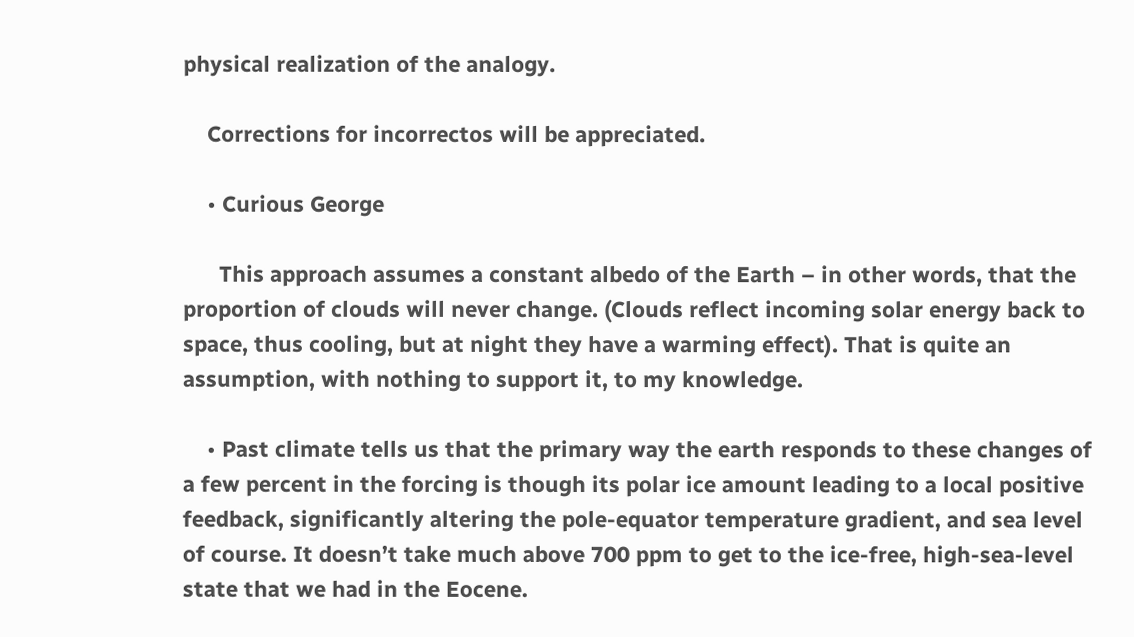physical realization of the analogy.

    Corrections for incorrectos will be appreciated.

    • Curious George

      This approach assumes a constant albedo of the Earth – in other words, that the proportion of clouds will never change. (Clouds reflect incoming solar energy back to space, thus cooling, but at night they have a warming effect). That is quite an assumption, with nothing to support it, to my knowledge.

    • Past climate tells us that the primary way the earth responds to these changes of a few percent in the forcing is though its polar ice amount leading to a local positive feedback, significantly altering the pole-equator temperature gradient, and sea level of course. It doesn’t take much above 700 ppm to get to the ice-free, high-sea-level state that we had in the Eocene.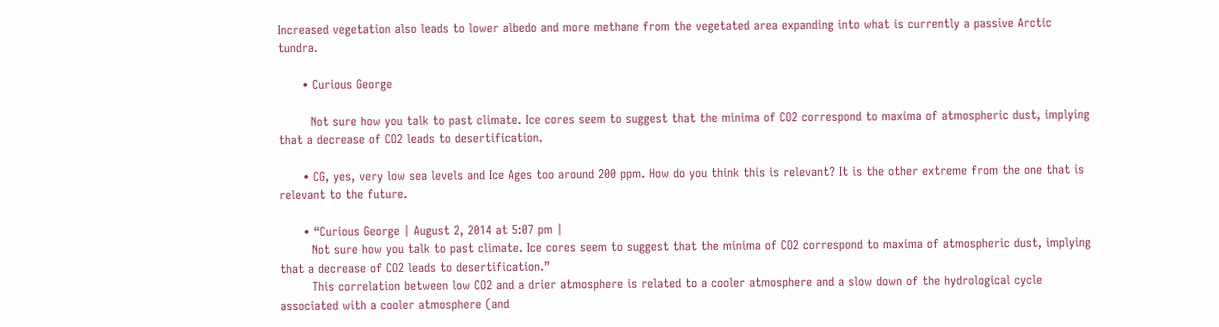Increased vegetation also leads to lower albedo and more methane from the vegetated area expanding into what is currently a passive Arctic tundra.

      • Curious George

        Not sure how you talk to past climate. Ice cores seem to suggest that the minima of CO2 correspond to maxima of atmospheric dust, implying that a decrease of CO2 leads to desertification.

      • CG, yes, very low sea levels and Ice Ages too around 200 ppm. How do you think this is relevant? It is the other extreme from the one that is relevant to the future.

      • “Curious George | August 2, 2014 at 5:07 pm |
        Not sure how you talk to past climate. Ice cores seem to suggest that the minima of CO2 correspond to maxima of atmospheric dust, implying that a decrease of CO2 leads to desertification.”
        This correlation between low CO2 and a drier atmosphere is related to a cooler atmosphere and a slow down of the hydrological cycle associated with a cooler atmosphere (and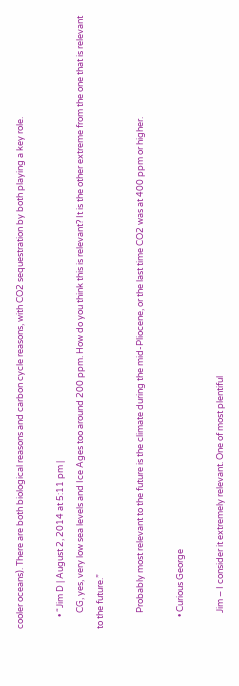cooler oceans). There are both biological reasons and carbon cycle reasons, with CO2 sequestration by both playing a key role.

      • “Jim D | August 2, 2014 at 5:11 pm |
        CG, yes, very low sea levels and Ice Ages too around 200 ppm. How do you think this is relevant? It is the other extreme from the one that is relevant to the future.”

        Probably most relevant to the future is the climate during the mid-Pliocene, or the last time CO2 was at 400 ppm or higher.

      • Curious George

        Jim – I consider it extremely relevant. One of most plentiful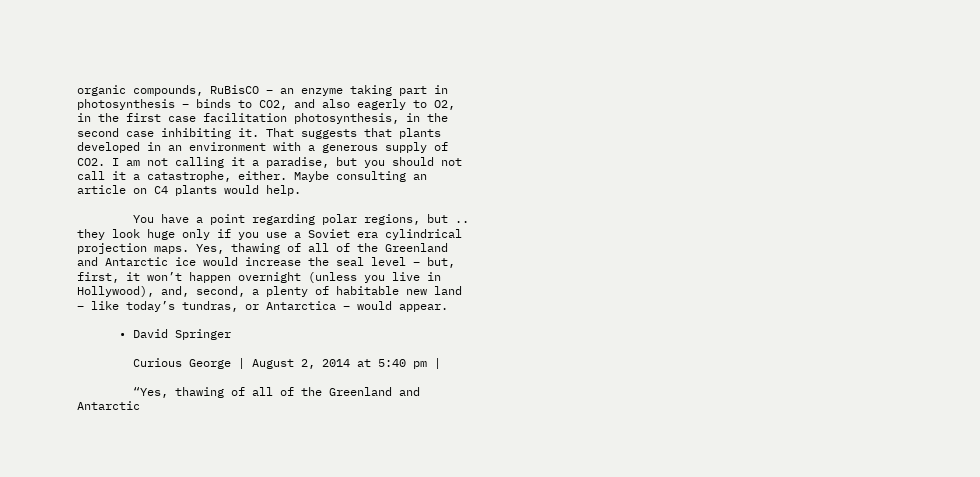organic compounds, RuBisCO – an enzyme taking part in photosynthesis – binds to CO2, and also eagerly to O2, in the first case facilitation photosynthesis, in the second case inhibiting it. That suggests that plants developed in an environment with a generous supply of CO2. I am not calling it a paradise, but you should not call it a catastrophe, either. Maybe consulting an article on C4 plants would help.

        You have a point regarding polar regions, but .. they look huge only if you use a Soviet era cylindrical projection maps. Yes, thawing of all of the Greenland and Antarctic ice would increase the seal level – but, first, it won’t happen overnight (unless you live in Hollywood), and, second, a plenty of habitable new land – like today’s tundras, or Antarctica – would appear.

      • David Springer

        Curious George | August 2, 2014 at 5:40 pm |

        “Yes, thawing of all of the Greenland and Antarctic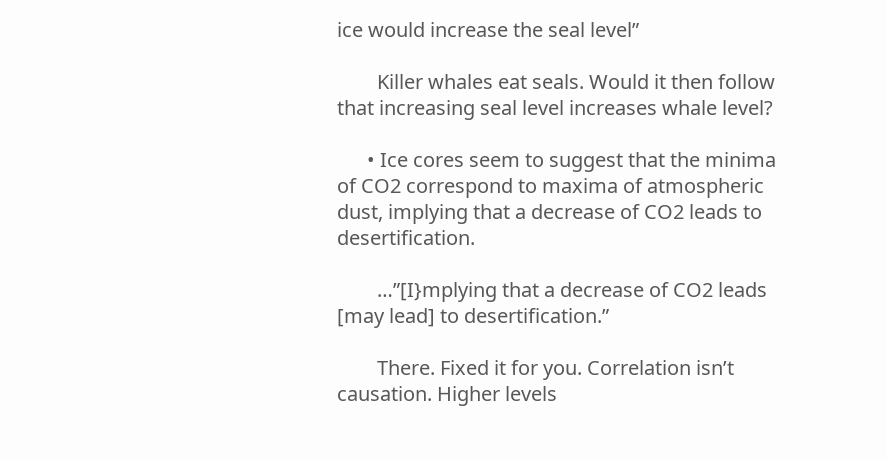ice would increase the seal level”

        Killer whales eat seals. Would it then follow that increasing seal level increases whale level?

      • Ice cores seem to suggest that the minima of CO2 correspond to maxima of atmospheric dust, implying that a decrease of CO2 leads to desertification.

        …”[I}mplying that a decrease of CO2 leads [may lead] to desertification.”

        There. Fixed it for you. Correlation isn’t causation. Higher levels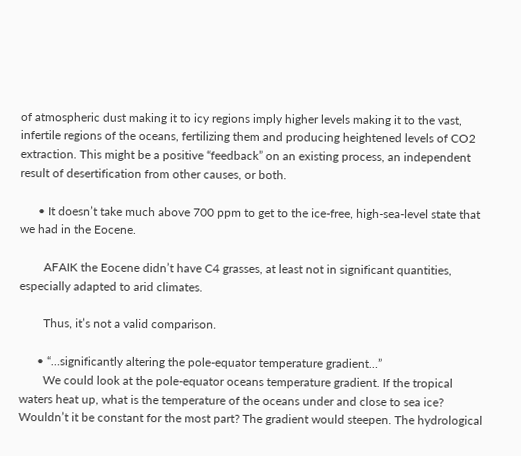of atmospheric dust making it to icy regions imply higher levels making it to the vast, infertile regions of the oceans, fertilizing them and producing heightened levels of CO2 extraction. This might be a positive “feedback” on an existing process, an independent result of desertification from other causes, or both.

      • It doesn’t take much above 700 ppm to get to the ice-free, high-sea-level state that we had in the Eocene.

        AFAIK the Eocene didn’t have C4 grasses, at least not in significant quantities, especially adapted to arid climates.

        Thus, it’s not a valid comparison.

      • “…significantly altering the pole-equator temperature gradient…”
        We could look at the pole-equator oceans temperature gradient. If the tropical waters heat up, what is the temperature of the oceans under and close to sea ice? Wouldn’t it be constant for the most part? The gradient would steepen. The hydrological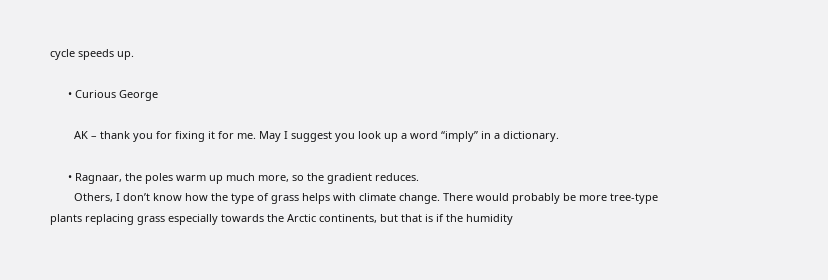cycle speeds up.

      • Curious George

        AK – thank you for fixing it for me. May I suggest you look up a word “imply” in a dictionary.

      • Ragnaar, the poles warm up much more, so the gradient reduces.
        Others, I don’t know how the type of grass helps with climate change. There would probably be more tree-type plants replacing grass especially towards the Arctic continents, but that is if the humidity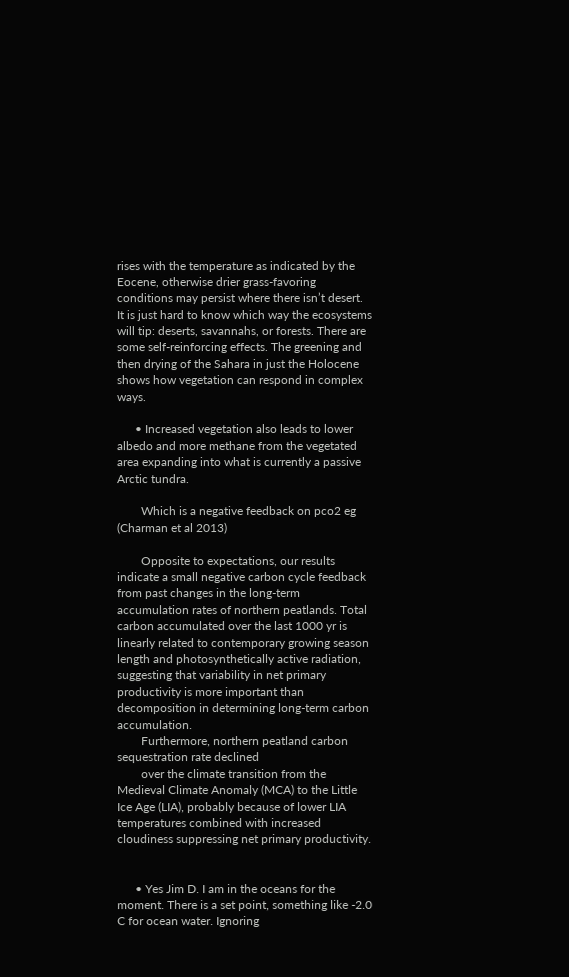rises with the temperature as indicated by the Eocene, otherwise drier grass-favoring conditions may persist where there isn’t desert. It is just hard to know which way the ecosystems will tip: deserts, savannahs, or forests. There are some self-reinforcing effects. The greening and then drying of the Sahara in just the Holocene shows how vegetation can respond in complex ways.

      • Increased vegetation also leads to lower albedo and more methane from the vegetated area expanding into what is currently a passive Arctic tundra.

        Which is a negative feedback on pco2 eg (Charman et al 2013)

        Opposite to expectations, our results indicate a small negative carbon cycle feedback from past changes in the long-term accumulation rates of northern peatlands. Total carbon accumulated over the last 1000 yr is linearly related to contemporary growing season length and photosynthetically active radiation, suggesting that variability in net primary productivity is more important than decomposition in determining long-term carbon accumulation.
        Furthermore, northern peatland carbon sequestration rate declined
        over the climate transition from the Medieval Climate Anomaly (MCA) to the Little Ice Age (LIA), probably because of lower LIA temperatures combined with increased cloudiness suppressing net primary productivity.


      • Yes Jim D. I am in the oceans for the moment. There is a set point, something like -2.0 C for ocean water. Ignoring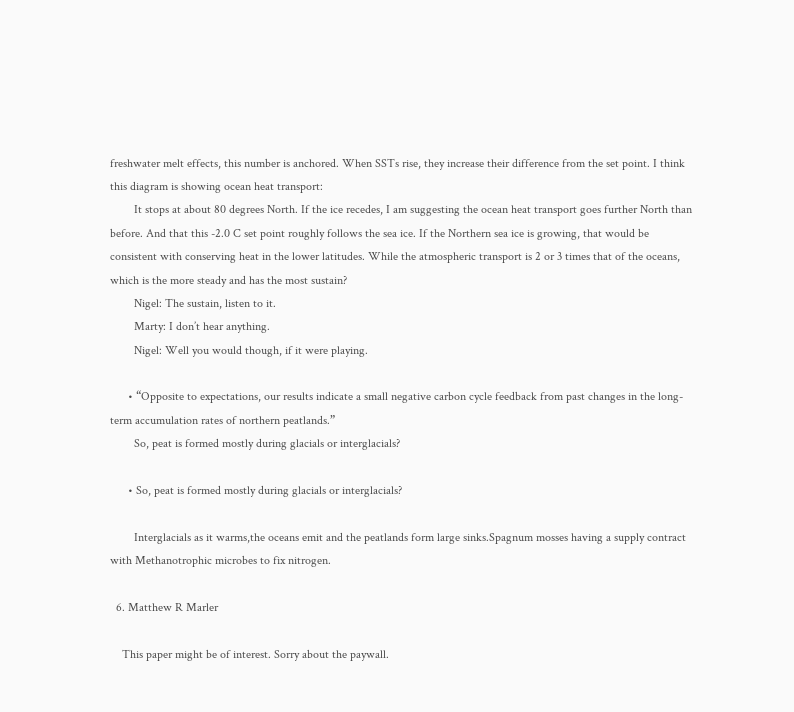freshwater melt effects, this number is anchored. When SSTs rise, they increase their difference from the set point. I think this diagram is showing ocean heat transport:
        It stops at about 80 degrees North. If the ice recedes, I am suggesting the ocean heat transport goes further North than before. And that this -2.0 C set point roughly follows the sea ice. If the Northern sea ice is growing, that would be consistent with conserving heat in the lower latitudes. While the atmospheric transport is 2 or 3 times that of the oceans, which is the more steady and has the most sustain?
        Nigel: The sustain, listen to it.
        Marty: I don’t hear anything.
        Nigel: Well you would though, if it were playing.

      • “Opposite to expectations, our results indicate a small negative carbon cycle feedback from past changes in the long-term accumulation rates of northern peatlands.”
        So, peat is formed mostly during glacials or interglacials?

      • So, peat is formed mostly during glacials or interglacials?

        Interglacials as it warms,the oceans emit and the peatlands form large sinks.Spagnum mosses having a supply contract with Methanotrophic microbes to fix nitrogen.

  6. Matthew R Marler

    This paper might be of interest. Sorry about the paywall.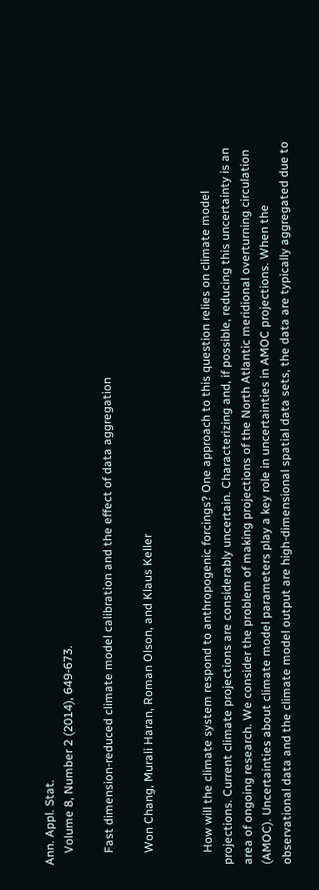Ann. Appl. Stat.
    Volume 8, Number 2 (2014), 649-673.

    Fast dimension-reduced climate model calibration and the effect of data aggregation

    Won Chang, Murali Haran, Roman Olson, and Klaus Keller


    How will the climate system respond to anthropogenic forcings? One approach to this question relies on climate model projections. Current climate projections are considerably uncertain. Characterizing and, if possible, reducing this uncertainty is an area of ongoing research. We consider the problem of making projections of the North Atlantic meridional overturning circulation (AMOC). Uncertainties about climate model parameters play a key role in uncertainties in AMOC projections. When the observational data and the climate model output are high-dimensional spatial data sets, the data are typically aggregated due to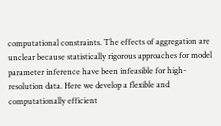computational constraints. The effects of aggregation are unclear because statistically rigorous approaches for model parameter inference have been infeasible for high-resolution data. Here we develop a flexible and computationally efficient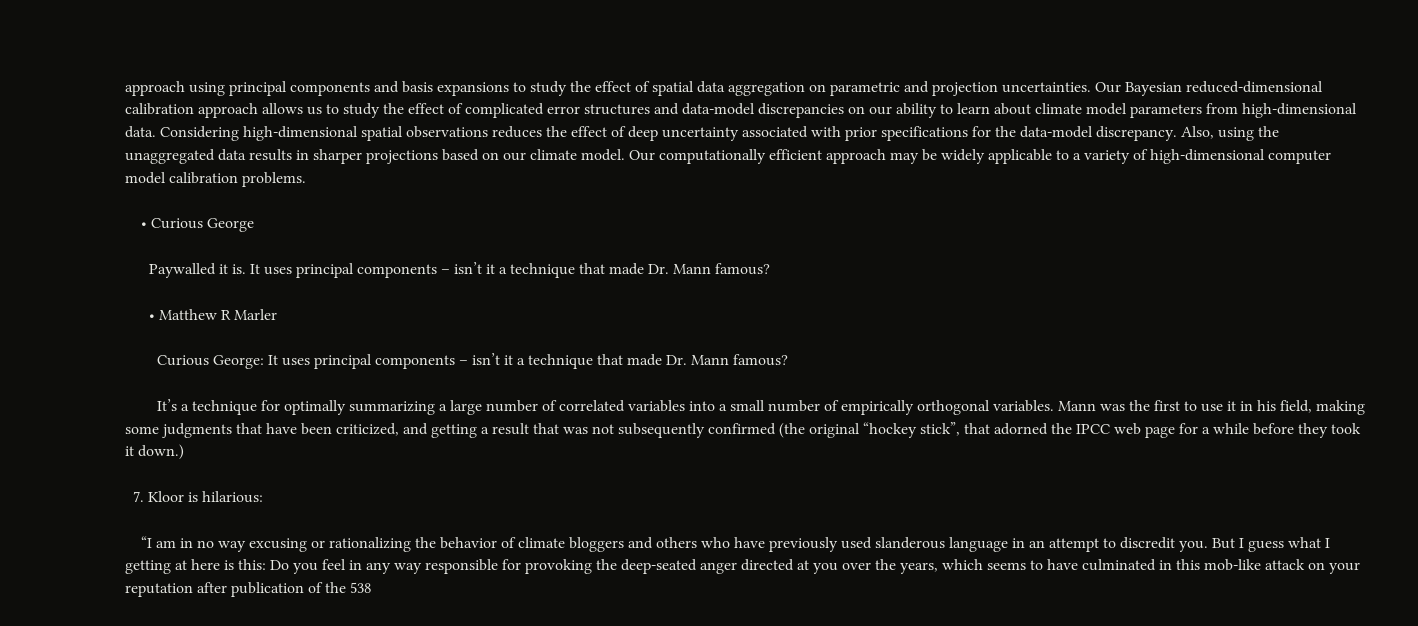approach using principal components and basis expansions to study the effect of spatial data aggregation on parametric and projection uncertainties. Our Bayesian reduced-dimensional calibration approach allows us to study the effect of complicated error structures and data-model discrepancies on our ability to learn about climate model parameters from high-dimensional data. Considering high-dimensional spatial observations reduces the effect of deep uncertainty associated with prior specifications for the data-model discrepancy. Also, using the unaggregated data results in sharper projections based on our climate model. Our computationally efficient approach may be widely applicable to a variety of high-dimensional computer model calibration problems.

    • Curious George

      Paywalled it is. It uses principal components – isn’t it a technique that made Dr. Mann famous?

      • Matthew R Marler

        Curious George: It uses principal components – isn’t it a technique that made Dr. Mann famous?

        It’s a technique for optimally summarizing a large number of correlated variables into a small number of empirically orthogonal variables. Mann was the first to use it in his field, making some judgments that have been criticized, and getting a result that was not subsequently confirmed (the original “hockey stick”, that adorned the IPCC web page for a while before they took it down.)

  7. Kloor is hilarious:

    “I am in no way excusing or rationalizing the behavior of climate bloggers and others who have previously used slanderous language in an attempt to discredit you. But I guess what I getting at here is this: Do you feel in any way responsible for provoking the deep-seated anger directed at you over the years, which seems to have culminated in this mob-like attack on your reputation after publication of the 538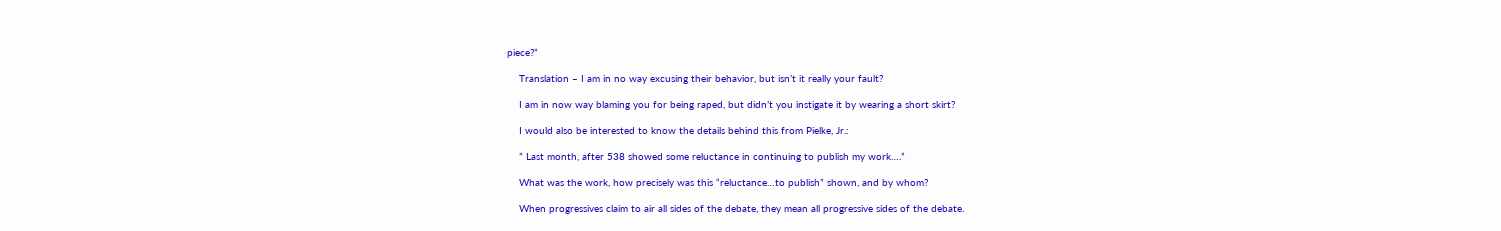piece?”

    Translation – I am in no way excusing their behavior, but isn’t it really your fault?

    I am in now way blaming you for being raped, but didn’t you instigate it by wearing a short skirt?

    I would also be interested to know the details behind this from Pielke, Jr.:

    ” Last month, after 538 showed some reluctance in continuing to publish my work….”

    What was the work, how precisely was this “reluctance…to publish” shown, and by whom?

    When progressives claim to air all sides of the debate, they mean all progressive sides of the debate.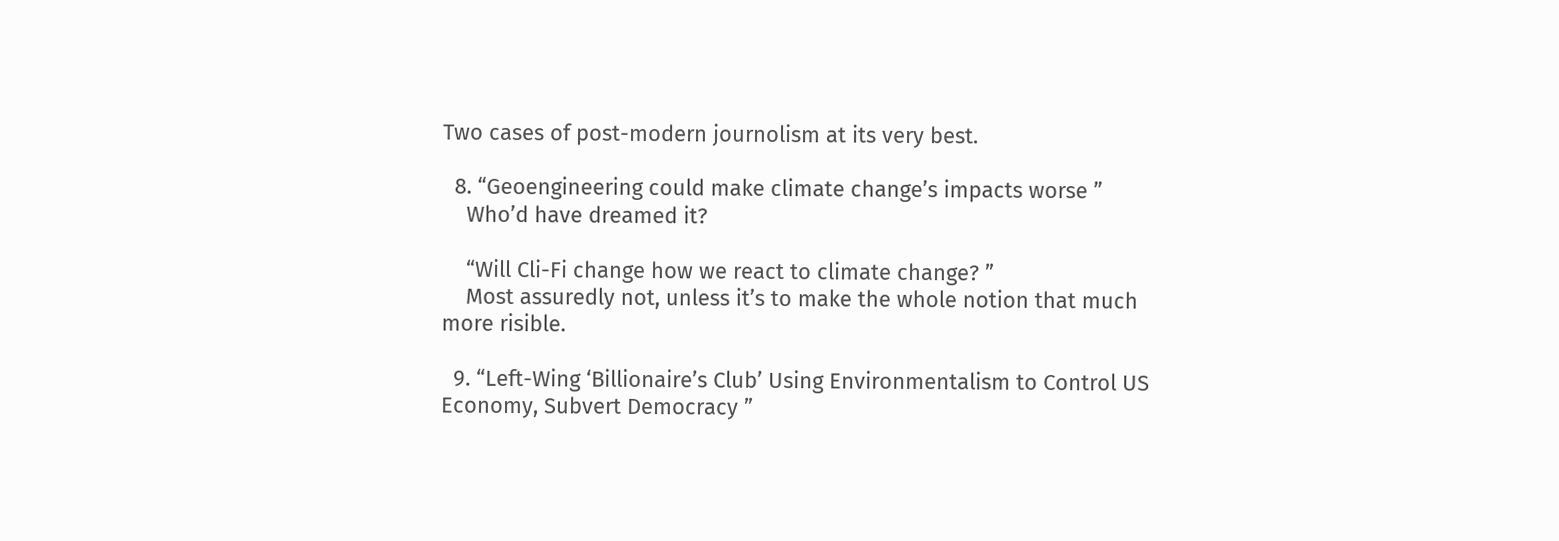Two cases of post-modern journolism at its very best.

  8. “Geoengineering could make climate change’s impacts worse ”
    Who’d have dreamed it?

    “Will Cli-Fi change how we react to climate change? ”
    Most assuredly not, unless it’s to make the whole notion that much more risible.

  9. “Left-Wing ‘Billionaire’s Club’ Using Environmentalism to Control US Economy, Subvert Democracy ”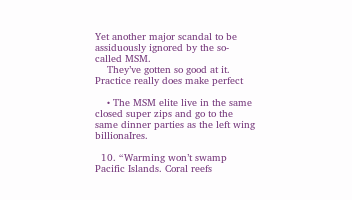Yet another major scandal to be assiduously ignored by the so-called MSM.
    They’ve gotten so good at it. Practice really does make perfect

    • The MSM elite live in the same closed super zips and go to the same dinner parties as the left wing billionaIres.

  10. “Warming won’t swamp Pacific Islands. Coral reefs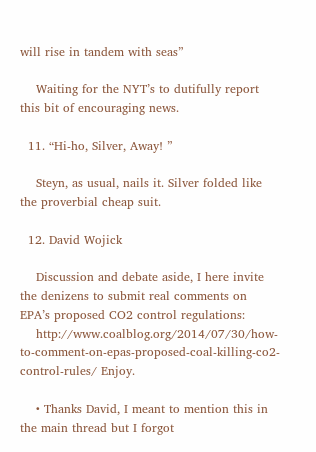will rise in tandem with seas”

    Waiting for the NYT’s to dutifully report this bit of encouraging news.

  11. “Hi-ho, Silver, Away! ”

    Steyn, as usual, nails it. Silver folded like the proverbial cheap suit.

  12. David Wojick

    Discussion and debate aside, I here invite the denizens to submit real comments on EPA’s proposed CO2 control regulations:
    http://www.coalblog.org/2014/07/30/how-to-comment-on-epas-proposed-coal-killing-co2-control-rules/ Enjoy.

    • Thanks David, I meant to mention this in the main thread but I forgot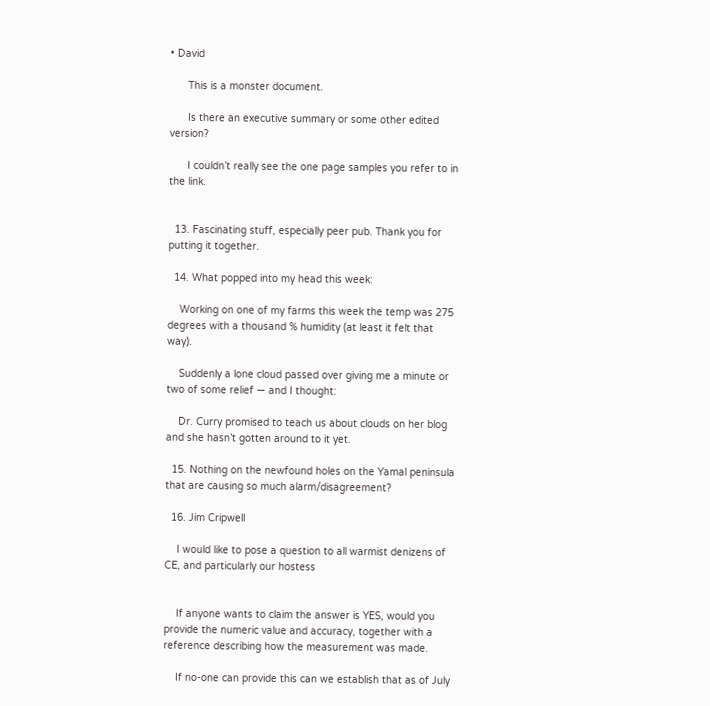• David

      This is a monster document.

      Is there an executive summary or some other edited version?

      I couldn’t really see the one page samples you refer to in the link.


  13. Fascinating stuff, especially peer pub. Thank you for putting it together.

  14. What popped into my head this week:

    Working on one of my farms this week the temp was 275 degrees with a thousand % humidity (at least it felt that way).

    Suddenly a lone cloud passed over giving me a minute or two of some relief — and I thought:

    Dr. Curry promised to teach us about clouds on her blog and she hasn’t gotten around to it yet.

  15. Nothing on the newfound holes on the Yamal peninsula that are causing so much alarm/disagreement?

  16. Jim Cripwell

    I would like to pose a question to all warmist denizens of CE, and particularly our hostess


    If anyone wants to claim the answer is YES, would you provide the numeric value and accuracy, together with a reference describing how the measurement was made.

    If no-one can provide this can we establish that as of July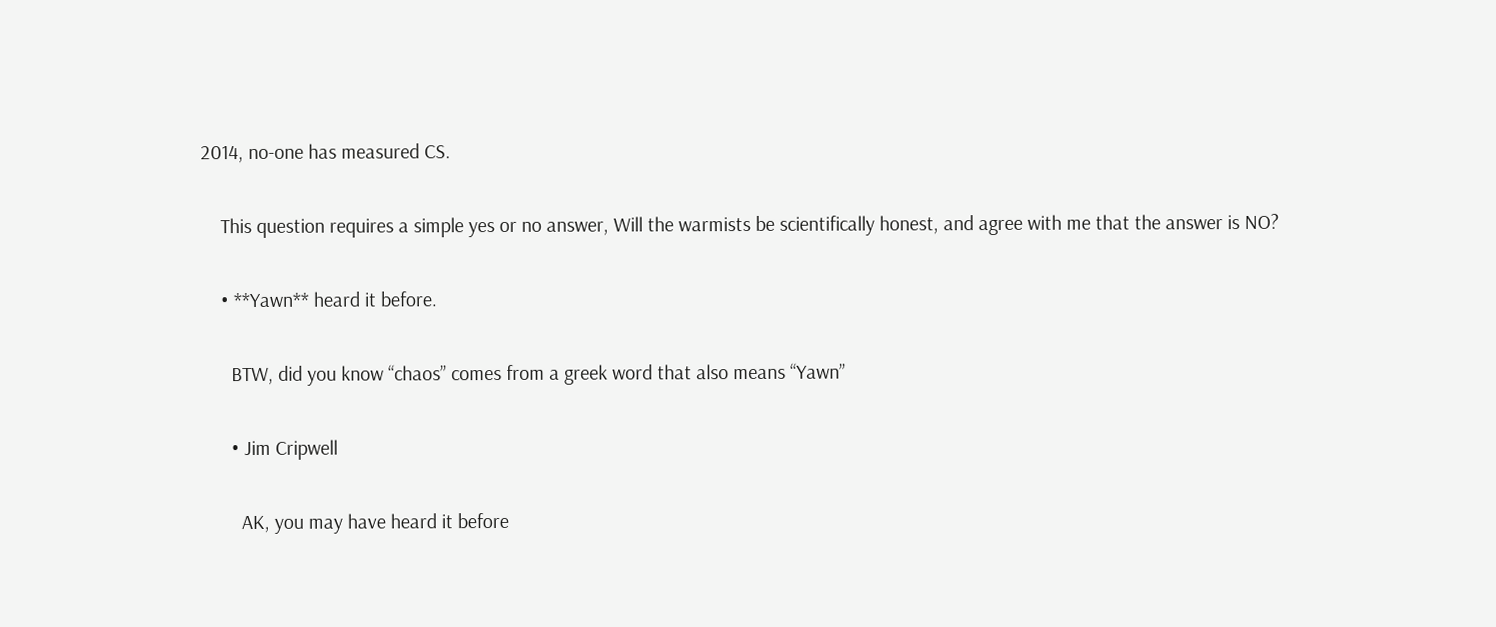2014, no-one has measured CS.

    This question requires a simple yes or no answer, Will the warmists be scientifically honest, and agree with me that the answer is NO?

    • **Yawn** heard it before.

      BTW, did you know “chaos” comes from a greek word that also means “Yawn”

      • Jim Cripwell

        AK, you may have heard it before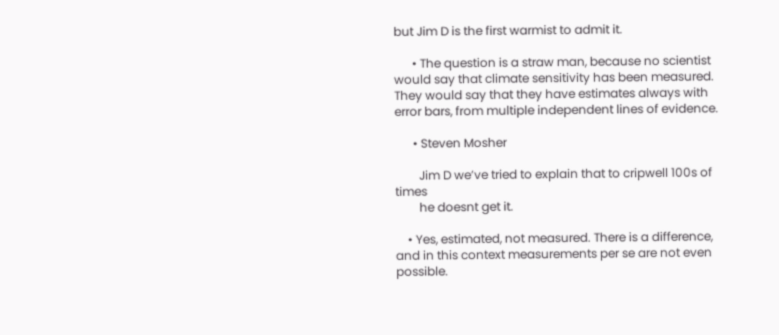but Jim D is the first warmist to admit it.

      • The question is a straw man, because no scientist would say that climate sensitivity has been measured. They would say that they have estimates always with error bars, from multiple independent lines of evidence.

      • Steven Mosher

        Jim D we’ve tried to explain that to cripwell 100s of times
        he doesnt get it.

    • Yes, estimated, not measured. There is a difference, and in this context measurements per se are not even possible.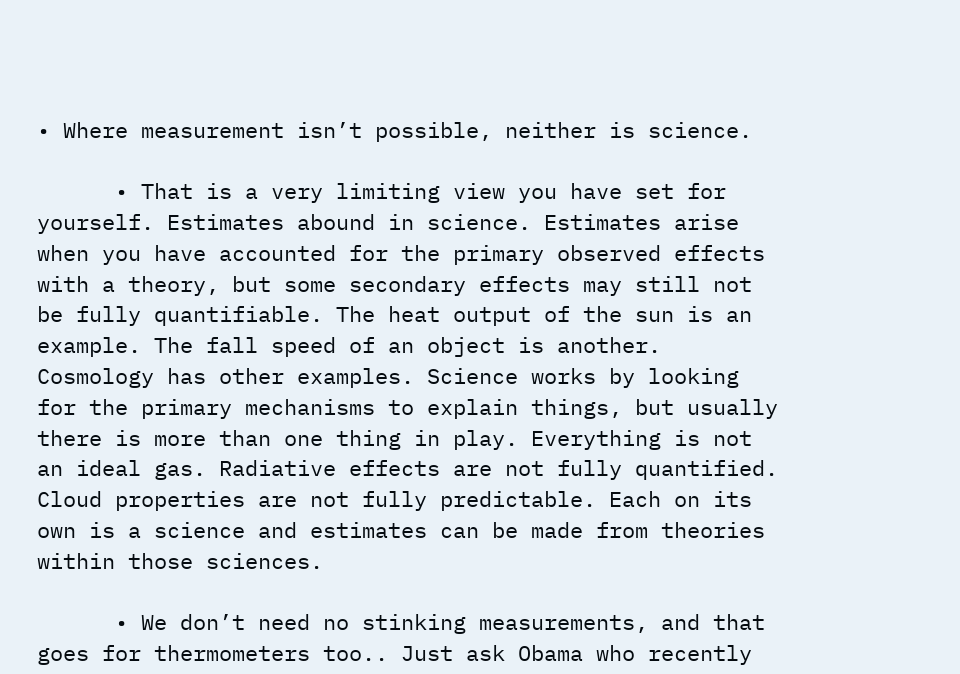• Where measurement isn’t possible, neither is science.

      • That is a very limiting view you have set for yourself. Estimates abound in science. Estimates arise when you have accounted for the primary observed effects with a theory, but some secondary effects may still not be fully quantifiable. The heat output of the sun is an example. The fall speed of an object is another. Cosmology has other examples. Science works by looking for the primary mechanisms to explain things, but usually there is more than one thing in play. Everything is not an ideal gas. Radiative effects are not fully quantified. Cloud properties are not fully predictable. Each on its own is a science and estimates can be made from theories within those sciences.

      • We don’t need no stinking measurements, and that goes for thermometers too.. Just ask Obama who recently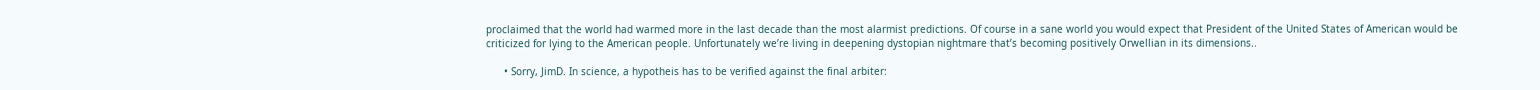proclaimed that the world had warmed more in the last decade than the most alarmist predictions. Of course in a sane world you would expect that President of the United States of American would be criticized for lying to the American people. Unfortunately we’re living in deepening dystopian nightmare that’s becoming positively Orwellian in its dimensions..

      • Sorry, JimD. In science, a hypotheis has to be verified against the final arbiter: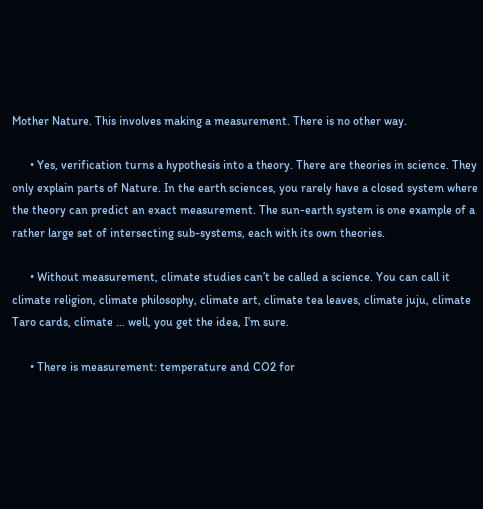Mother Nature. This involves making a measurement. There is no other way.

      • Yes, verification turns a hypothesis into a theory. There are theories in science. They only explain parts of Nature. In the earth sciences, you rarely have a closed system where the theory can predict an exact measurement. The sun-earth system is one example of a rather large set of intersecting sub-systems, each with its own theories.

      • Without measurement, climate studies can’t be called a science. You can call it climate religion, climate philosophy, climate art, climate tea leaves, climate juju, climate Taro cards, climate … well, you get the idea, I’m sure.

      • There is measurement: temperature and CO2 for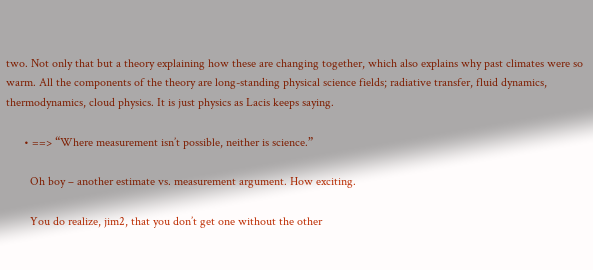two. Not only that but a theory explaining how these are changing together, which also explains why past climates were so warm. All the components of the theory are long-standing physical science fields; radiative transfer, fluid dynamics, thermodynamics, cloud physics. It is just physics as Lacis keeps saying.

      • ==> “Where measurement isn’t possible, neither is science.”

        Oh boy – another estimate vs. measurement argument. How exciting.

        You do realize, jim2, that you don’t get one without the other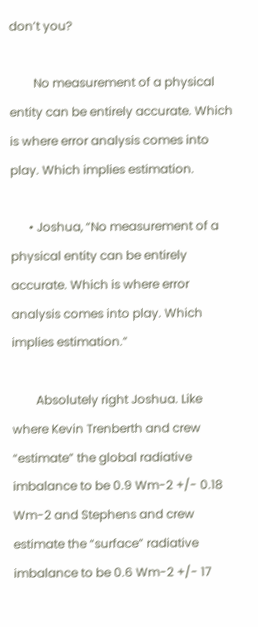don’t you?

        No measurement of a physical entity can be entirely accurate. Which is where error analysis comes into play. Which implies estimation.

      • Joshua, “No measurement of a physical entity can be entirely accurate. Which is where error analysis comes into play. Which implies estimation.”

        Absolutely right Joshua. Like where Kevin Trenberth and crew “estimate” the global radiative imbalance to be 0.9 Wm-2 +/- 0.18 Wm-2 and Stephens and crew estimate the “surface” radiative imbalance to be 0.6 Wm-2 +/- 17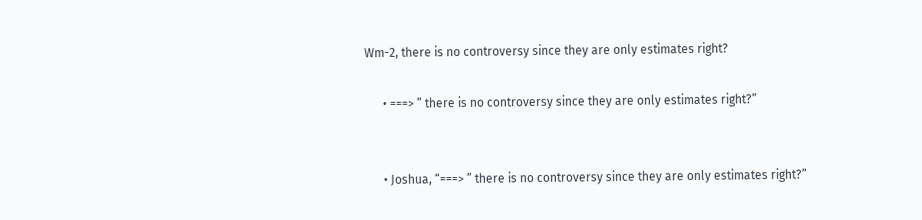Wm-2, there is no controversy since they are only estimates right?

      • ===> ” there is no controversy since they are only estimates right?”


      • Joshua, “===> ” there is no controversy since they are only estimates right?”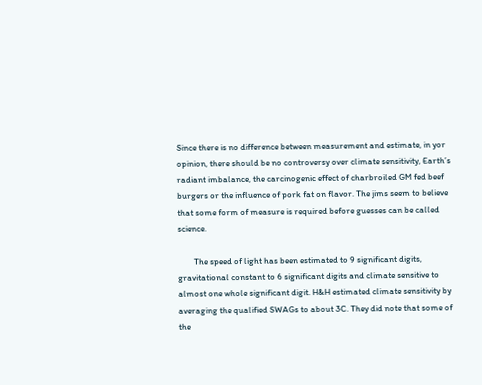Since there is no difference between measurement and estimate, in yor opinion, there should be no controversy over climate sensitivity, Earth’s radiant imbalance, the carcinogenic effect of charbroiled GM fed beef burgers or the influence of pork fat on flavor. The jims seem to believe that some form of measure is required before guesses can be called science.

        The speed of light has been estimated to 9 significant digits, gravitational constant to 6 significant digits and climate sensitive to almost one whole significant digit. H&H estimated climate sensitivity by averaging the qualified SWAGs to about 3C. They did note that some of the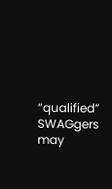“qualified” SWAGgers may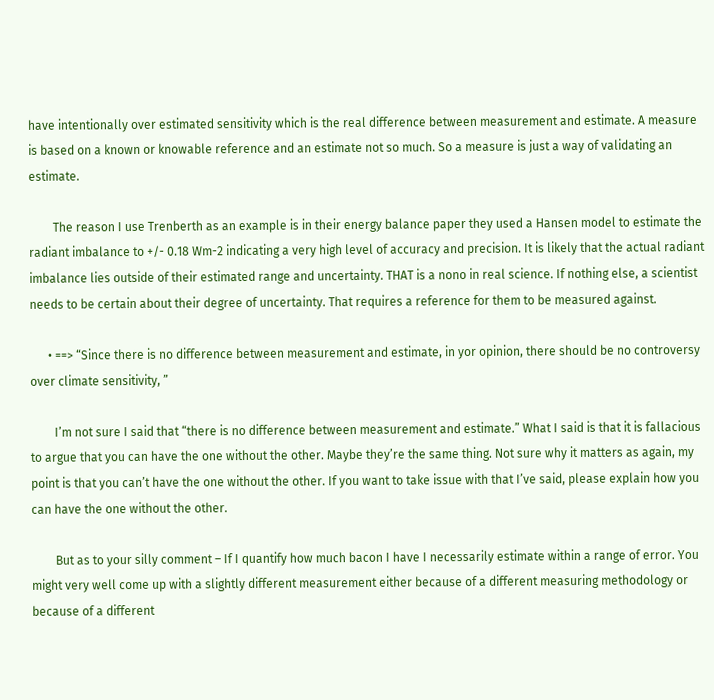have intentionally over estimated sensitivity which is the real difference between measurement and estimate. A measure is based on a known or knowable reference and an estimate not so much. So a measure is just a way of validating an estimate.

        The reason I use Trenberth as an example is in their energy balance paper they used a Hansen model to estimate the radiant imbalance to +/- 0.18 Wm-2 indicating a very high level of accuracy and precision. It is likely that the actual radiant imbalance lies outside of their estimated range and uncertainty. THAT is a nono in real science. If nothing else, a scientist needs to be certain about their degree of uncertainty. That requires a reference for them to be measured against.

      • ==> “Since there is no difference between measurement and estimate, in yor opinion, there should be no controversy over climate sensitivity, ”

        I’m not sure I said that “there is no difference between measurement and estimate.” What I said is that it is fallacious to argue that you can have the one without the other. Maybe they’re the same thing. Not sure why it matters as again, my point is that you can’t have the one without the other. If you want to take issue with that I’ve said, please explain how you can have the one without the other.

        But as to your silly comment – If I quantify how much bacon I have I necessarily estimate within a range of error. You might very well come up with a slightly different measurement either because of a different measuring methodology or because of a different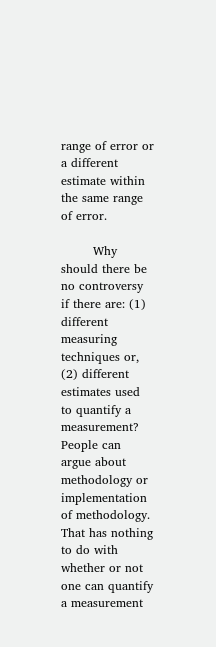range of error or a different estimate within the same range of error.

        Why should there be no controversy if there are: (1) different measuring techniques or, (2) different estimates used to quantify a measurement? People can argue about methodology or implementation of methodology. That has nothing to do with whether or not one can quantify a measurement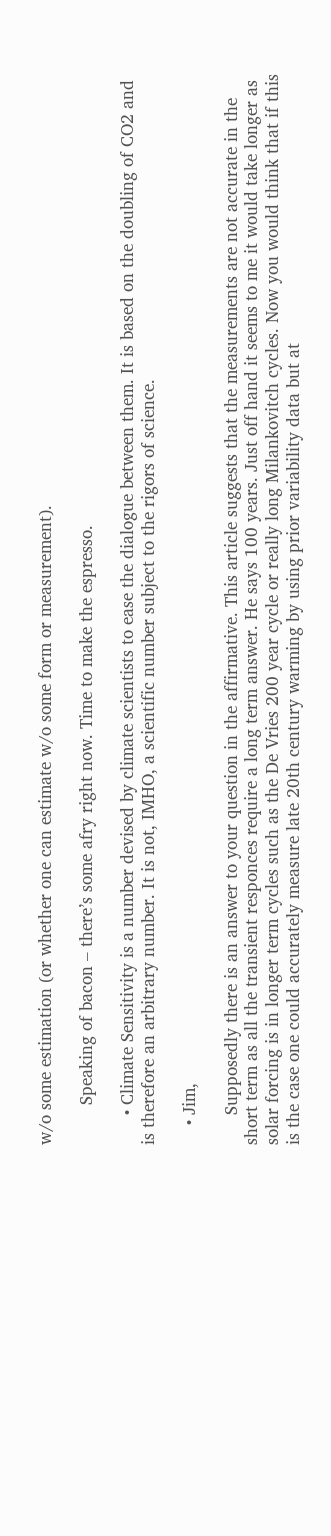w/o some estimation (or whether one can estimate w/o some form or measurement).

        Speaking of bacon – there’s some afry right now. Time to make the espresso.

      • Climate Sensitivity is a number devised by climate scientists to ease the dialogue between them. It is based on the doubling of CO2 and is therefore an arbitrary number. It is not, IMHO, a scientific number subject to the rigors of science.

    • Jim,

      Supposedly there is an answer to your question in the affirmative. This article suggests that the measurements are not accurate in the short term as all the transient responces require a long term answer. He says 100 years. Just off hand it seems to me it would take longer as solar forcing is in longer term cycles such as the De Vries 200 year cycle or really long Milankovitch cycles. Now you would think that if this is the case one could accurately measure late 20th century warming by using prior variability data but at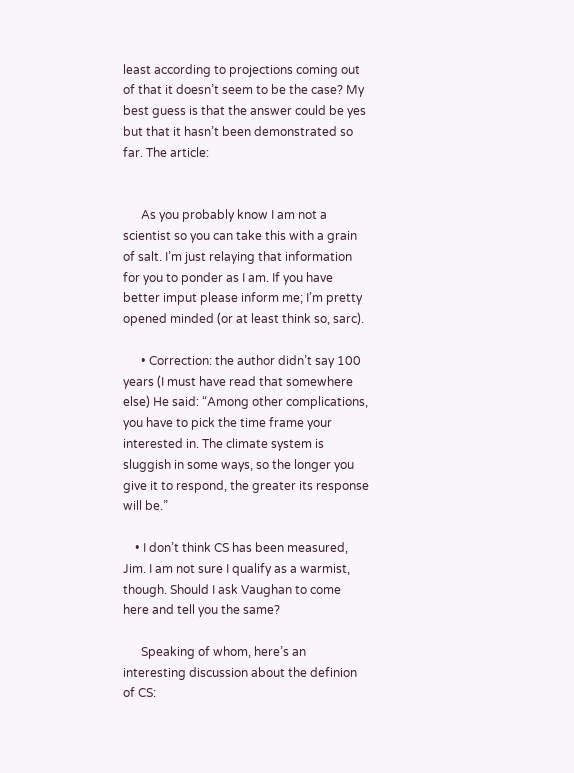least according to projections coming out of that it doesn’t seem to be the case? My best guess is that the answer could be yes but that it hasn’t been demonstrated so far. The article:


      As you probably know I am not a scientist so you can take this with a grain of salt. I’m just relaying that information for you to ponder as I am. If you have better imput please inform me; I’m pretty opened minded (or at least think so, sarc).

      • Correction: the author didn’t say 100 years (I must have read that somewhere else) He said: “Among other complications, you have to pick the time frame your interested in. The climate system is sluggish in some ways, so the longer you give it to respond, the greater its response will be.”

    • I don’t think CS has been measured, Jim. I am not sure I qualify as a warmist, though. Should I ask Vaughan to come here and tell you the same?

      Speaking of whom, here’s an interesting discussion about the definion of CS: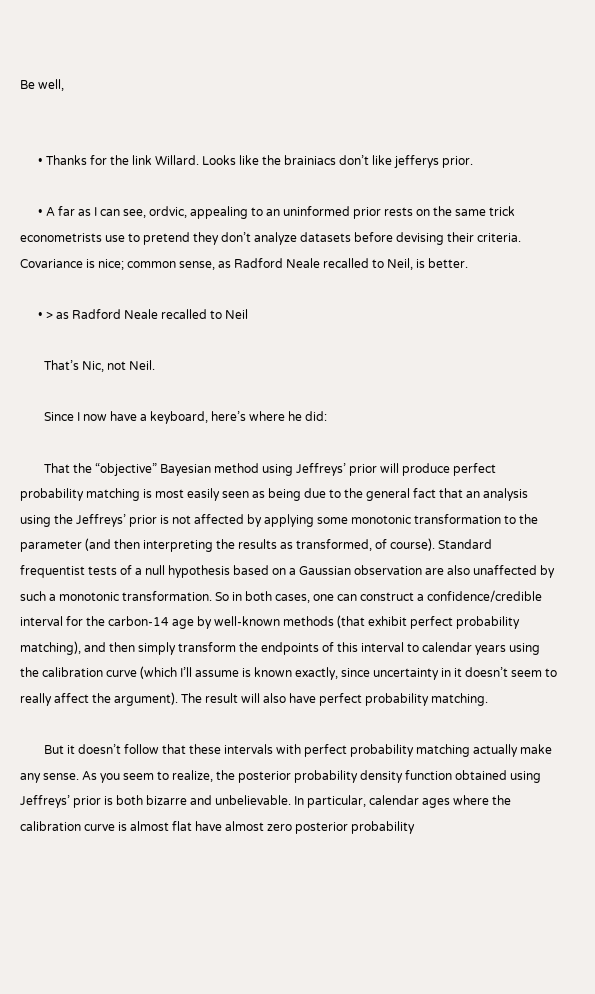Be well,


      • Thanks for the link Willard. Looks like the brainiacs don’t like jefferys prior.

      • A far as I can see, ordvic, appealing to an uninformed prior rests on the same trick econometrists use to pretend they don’t analyze datasets before devising their criteria. Covariance is nice; common sense, as Radford Neale recalled to Neil, is better.

      • > as Radford Neale recalled to Neil

        That’s Nic, not Neil.

        Since I now have a keyboard, here’s where he did:

        That the “objective” Bayesian method using Jeffreys’ prior will produce perfect probability matching is most easily seen as being due to the general fact that an analysis using the Jeffreys’ prior is not affected by applying some monotonic transformation to the parameter (and then interpreting the results as transformed, of course). Standard frequentist tests of a null hypothesis based on a Gaussian observation are also unaffected by such a monotonic transformation. So in both cases, one can construct a confidence/credible interval for the carbon-14 age by well-known methods (that exhibit perfect probability matching), and then simply transform the endpoints of this interval to calendar years using the calibration curve (which I’ll assume is known exactly, since uncertainty in it doesn’t seem to really affect the argument). The result will also have perfect probability matching.

        But it doesn’t follow that these intervals with perfect probability matching actually make any sense. As you seem to realize, the posterior probability density function obtained using Jeffreys’ prior is both bizarre and unbelievable. In particular, calendar ages where the calibration curve is almost flat have almost zero posterior probability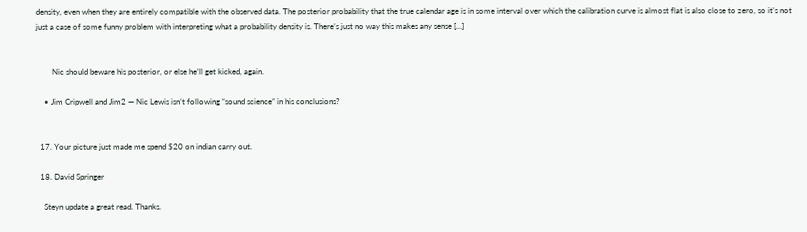density, even when they are entirely compatible with the observed data. The posterior probability that the true calendar age is in some interval over which the calibration curve is almost flat is also close to zero, so it’s not just a case of some funny problem with interpreting what a probability density is. There’s just no way this makes any sense […]


        Nic should beware his posterior, or else he’ll get kicked, again.

    • Jim Cripwell and Jim2 — Nic Lewis isn’t following “sound science” in his conclusions?


  17. Your picture just made me spend $20 on indian carry out.

  18. David Springer

    Steyn update a great read. Thanks.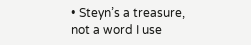• Steyn’s a treasure, not a word I use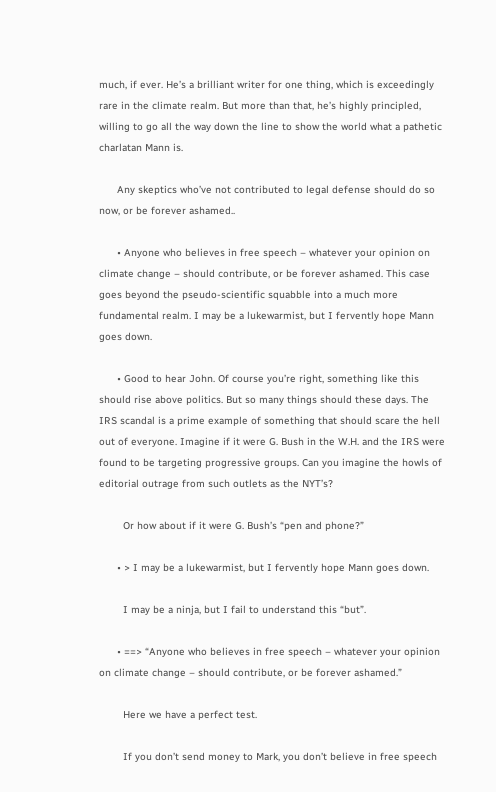much, if ever. He’s a brilliant writer for one thing, which is exceedingly rare in the climate realm. But more than that, he’s highly principled, willing to go all the way down the line to show the world what a pathetic charlatan Mann is.

      Any skeptics who’ve not contributed to legal defense should do so now, or be forever ashamed..

      • Anyone who believes in free speech – whatever your opinion on climate change – should contribute, or be forever ashamed. This case goes beyond the pseudo-scientific squabble into a much more fundamental realm. I may be a lukewarmist, but I fervently hope Mann goes down.

      • Good to hear John. Of course you’re right, something like this should rise above politics. But so many things should these days. The IRS scandal is a prime example of something that should scare the hell out of everyone. Imagine if it were G. Bush in the W.H. and the IRS were found to be targeting progressive groups. Can you imagine the howls of editorial outrage from such outlets as the NYT’s?

        Or how about if it were G. Bush’s “pen and phone?”

      • > I may be a lukewarmist, but I fervently hope Mann goes down.

        I may be a ninja, but I fail to understand this “but”.

      • ==> “Anyone who believes in free speech – whatever your opinion on climate change – should contribute, or be forever ashamed.”

        Here we have a perfect test.

        If you don’t send money to Mark, you don’t believe in free speech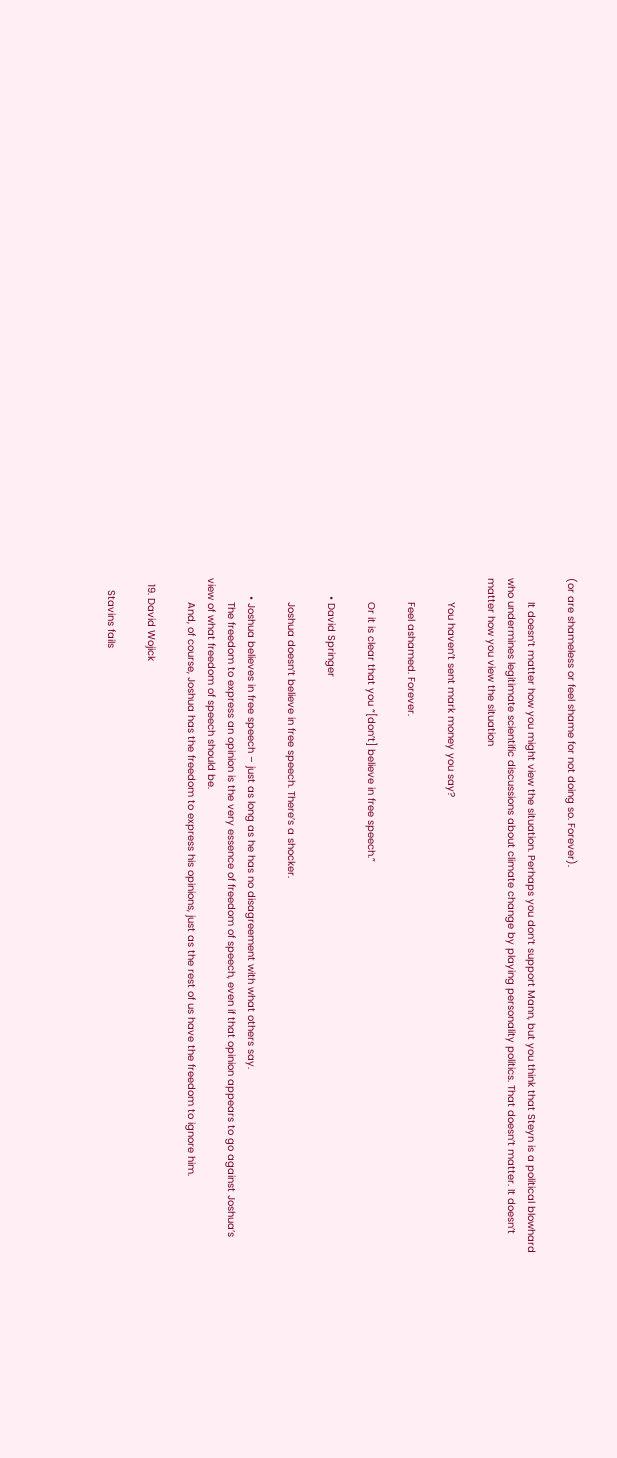(or are shameless or feel shame for not doing so. Forever).

        It doesn’t matter how you might view the situation. Perhaps you don’t support Mann, but you think that Steyn is a political blowhard who undermines legitimate scientific discussions about climate change by playing personality politics. That doesn’t matter. It doesn’t matter how you view the situation

        You haven’t sent mark money you say?

        Feel ashamed. Forever.

        Or it is clear that you “[don’t] believe in free speech.”

      • David Springer

        Joshua doesn’t believe in free speech. There’s a shocker.

      • Joshua believes in free speech – just as long as he has no disagreement with what others say.
        The freedom to express an opinion is the very essence of freedom of speech, even if that opinion appears to go against Joshua’s view of what freedom of speech should be.
        And, of course, Joshua has the freedom to express his opinions, just as the rest of us have the freedom to ignore him.

  19. David Wojick

    Stavins fails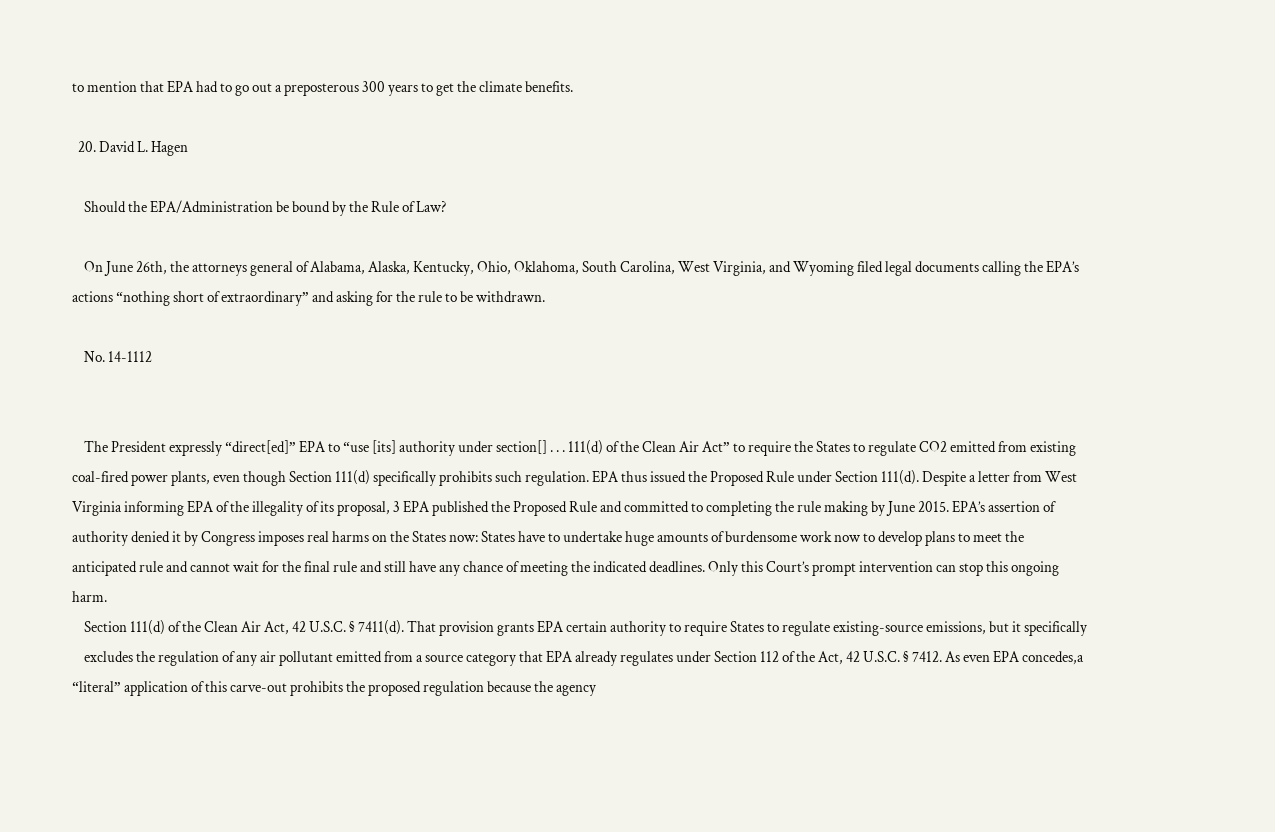to mention that EPA had to go out a preposterous 300 years to get the climate benefits.

  20. David L. Hagen

    Should the EPA/Administration be bound by the Rule of Law?

    On June 26th, the attorneys general of Alabama, Alaska, Kentucky, Ohio, Oklahoma, South Carolina, West Virginia, and Wyoming filed legal documents calling the EPA’s actions “nothing short of extraordinary” and asking for the rule to be withdrawn.

    No. 14-1112


    The President expressly “direct[ed]” EPA to “use [its] authority under section[] . . . 111(d) of the Clean Air Act” to require the States to regulate CO2 emitted from existing coal-fired power plants, even though Section 111(d) specifically prohibits such regulation. EPA thus issued the Proposed Rule under Section 111(d). Despite a letter from West Virginia informing EPA of the illegality of its proposal, 3 EPA published the Proposed Rule and committed to completing the rule making by June 2015. EPA’s assertion of authority denied it by Congress imposes real harms on the States now: States have to undertake huge amounts of burdensome work now to develop plans to meet the anticipated rule and cannot wait for the final rule and still have any chance of meeting the indicated deadlines. Only this Court’s prompt intervention can stop this ongoing harm.
    Section 111(d) of the Clean Air Act, 42 U.S.C. § 7411(d). That provision grants EPA certain authority to require States to regulate existing-source emissions, but it specifically
    excludes the regulation of any air pollutant emitted from a source category that EPA already regulates under Section 112 of the Act, 42 U.S.C. § 7412. As even EPA concedes,a “literal” application of this carve-out prohibits the proposed regulation because the agency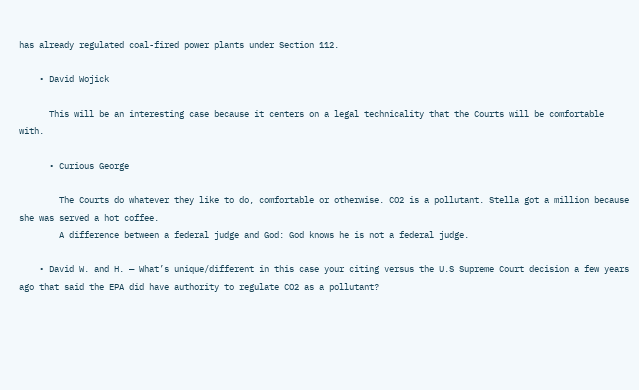has already regulated coal-fired power plants under Section 112.

    • David Wojick

      This will be an interesting case because it centers on a legal technicality that the Courts will be comfortable with.

      • Curious George

        The Courts do whatever they like to do, comfortable or otherwise. CO2 is a pollutant. Stella got a million because she was served a hot coffee.
        A difference between a federal judge and God: God knows he is not a federal judge.

    • David W. and H. — What’s unique/different in this case your citing versus the U.S Supreme Court decision a few years ago that said the EPA did have authority to regulate CO2 as a pollutant?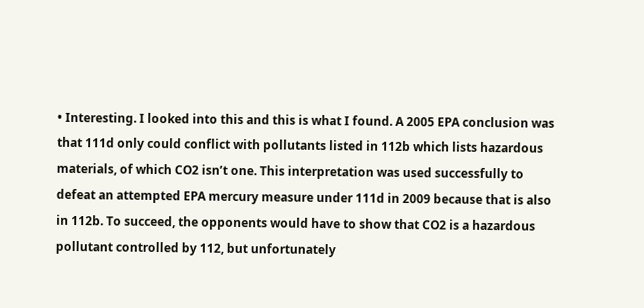• Interesting. I looked into this and this is what I found. A 2005 EPA conclusion was that 111d only could conflict with pollutants listed in 112b which lists hazardous materials, of which CO2 isn’t one. This interpretation was used successfully to defeat an attempted EPA mercury measure under 111d in 2009 because that is also in 112b. To succeed, the opponents would have to show that CO2 is a hazardous pollutant controlled by 112, but unfortunately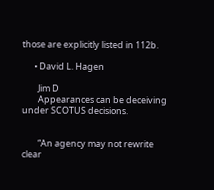those are explicitly listed in 112b.

      • David L. Hagen

        Jim D
        Appearances can be deceiving under SCOTUS decisions.


        “An agency may not rewrite clear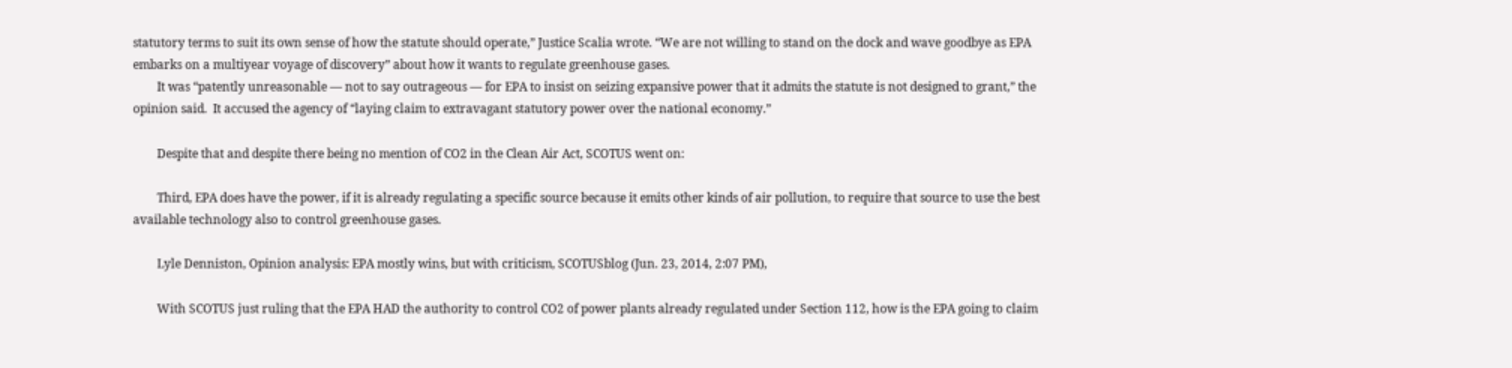statutory terms to suit its own sense of how the statute should operate,” Justice Scalia wrote. “We are not willing to stand on the dock and wave goodbye as EPA embarks on a multiyear voyage of discovery” about how it wants to regulate greenhouse gases.
        It was “patently unreasonable — not to say outrageous — for EPA to insist on seizing expansive power that it admits the statute is not designed to grant,” the opinion said.  It accused the agency of “laying claim to extravagant statutory power over the national economy.”

        Despite that and despite there being no mention of CO2 in the Clean Air Act, SCOTUS went on:

        Third, EPA does have the power, if it is already regulating a specific source because it emits other kinds of air pollution, to require that source to use the best available technology also to control greenhouse gases.

        Lyle Denniston, Opinion analysis: EPA mostly wins, but with criticism, SCOTUSblog (Jun. 23, 2014, 2:07 PM),

        With SCOTUS just ruling that the EPA HAD the authority to control CO2 of power plants already regulated under Section 112, how is the EPA going to claim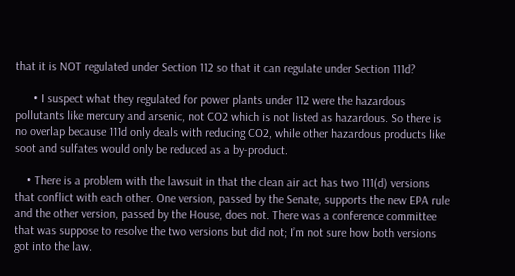that it is NOT regulated under Section 112 so that it can regulate under Section 111d?

      • I suspect what they regulated for power plants under 112 were the hazardous pollutants like mercury and arsenic, not CO2 which is not listed as hazardous. So there is no overlap because 111d only deals with reducing CO2, while other hazardous products like soot and sulfates would only be reduced as a by-product.

    • There is a problem with the lawsuit in that the clean air act has two 111(d) versions that conflict with each other. One version, passed by the Senate, supports the new EPA rule and the other version, passed by the House, does not. There was a conference committee that was suppose to resolve the two versions but did not; I’m not sure how both versions got into the law.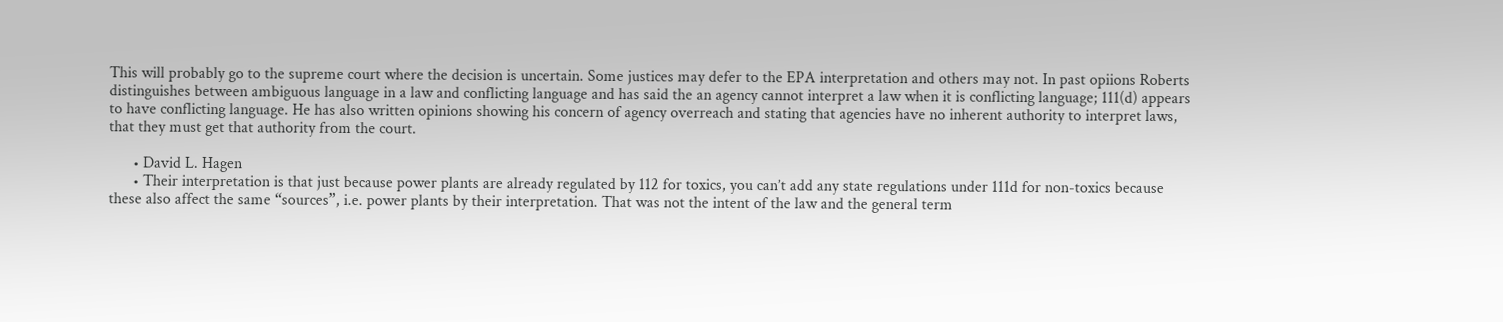This will probably go to the supreme court where the decision is uncertain. Some justices may defer to the EPA interpretation and others may not. In past opiions Roberts distinguishes between ambiguous language in a law and conflicting language and has said the an agency cannot interpret a law when it is conflicting language; 111(d) appears to have conflicting language. He has also written opinions showing his concern of agency overreach and stating that agencies have no inherent authority to interpret laws, that they must get that authority from the court.

      • David L. Hagen
      • Their interpretation is that just because power plants are already regulated by 112 for toxics, you can’t add any state regulations under 111d for non-toxics because these also affect the same “sources”, i.e. power plants by their interpretation. That was not the intent of the law and the general term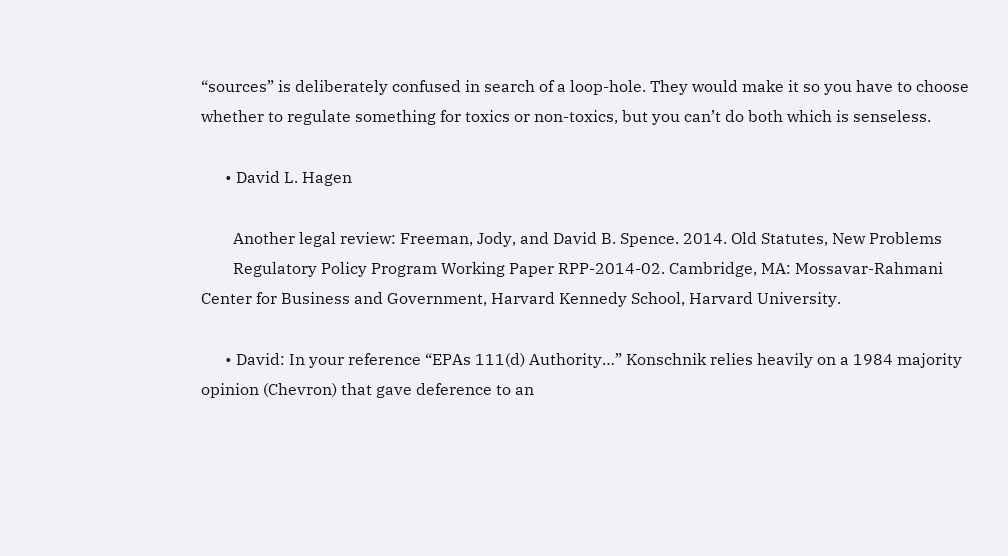“sources” is deliberately confused in search of a loop-hole. They would make it so you have to choose whether to regulate something for toxics or non-toxics, but you can’t do both which is senseless.

      • David L. Hagen

        Another legal review: Freeman, Jody, and David B. Spence. 2014. Old Statutes, New Problems
        Regulatory Policy Program Working Paper RPP-2014-02. Cambridge, MA: Mossavar-Rahmani Center for Business and Government, Harvard Kennedy School, Harvard University.

      • David: In your reference “EPAs 111(d) Authority…” Konschnik relies heavily on a 1984 majority opinion (Chevron) that gave deference to an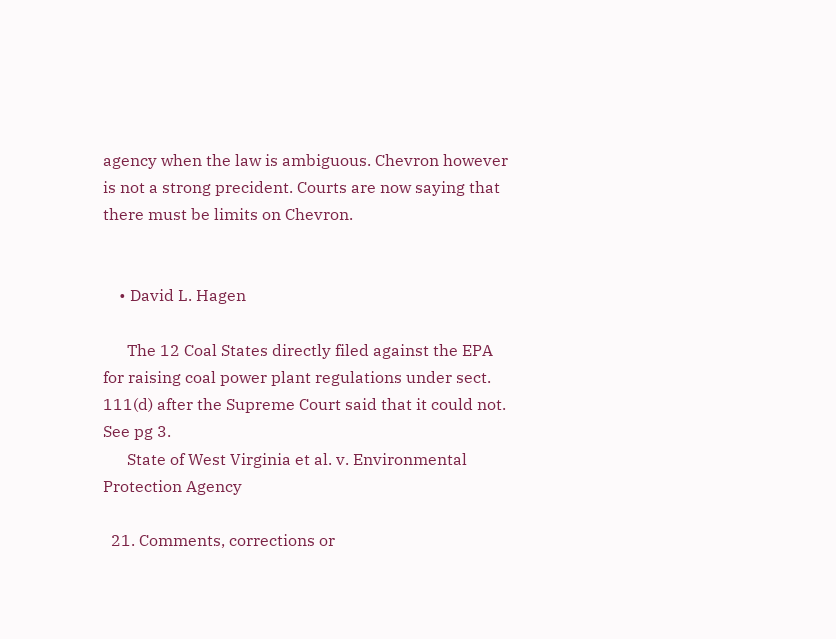agency when the law is ambiguous. Chevron however is not a strong precident. Courts are now saying that there must be limits on Chevron.


    • David L. Hagen

      The 12 Coal States directly filed against the EPA for raising coal power plant regulations under sect. 111(d) after the Supreme Court said that it could not. See pg 3.
      State of West Virginia et al. v. Environmental Protection Agency

  21. Comments, corrections or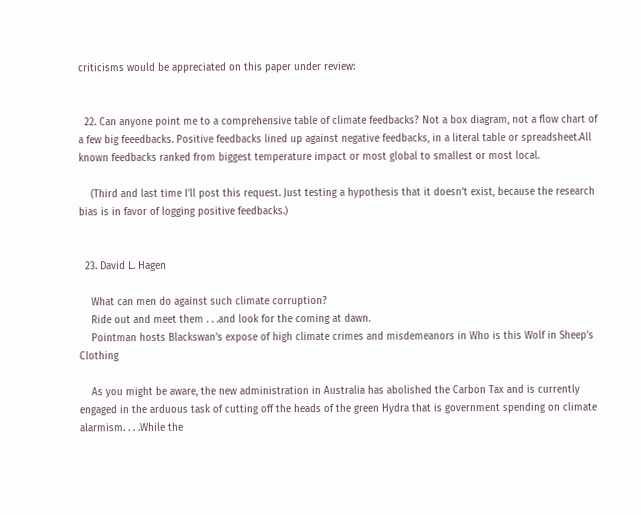criticisms would be appreciated on this paper under review:


  22. Can anyone point me to a comprehensive table of climate feedbacks? Not a box diagram, not a flow chart of a few big feeedbacks. Positive feedbacks lined up against negative feedbacks, in a literal table or spreadsheet.All known feedbacks ranked from biggest temperature impact or most global to smallest or most local.

    (Third and last time I’ll post this request. Just testing a hypothesis that it doesn’t exist, because the research bias is in favor of logging positive feedbacks.)


  23. David L. Hagen

    What can men do against such climate corruption?
    Ride out and meet them . . .and look for the coming at dawn.
    Pointman hosts Blackswan’s expose of high climate crimes and misdemeanors in Who is this Wolf in Sheep’s Clothing

    As you might be aware, the new administration in Australia has abolished the Carbon Tax and is currently engaged in the arduous task of cutting off the heads of the green Hydra that is government spending on climate alarmism. . . .While the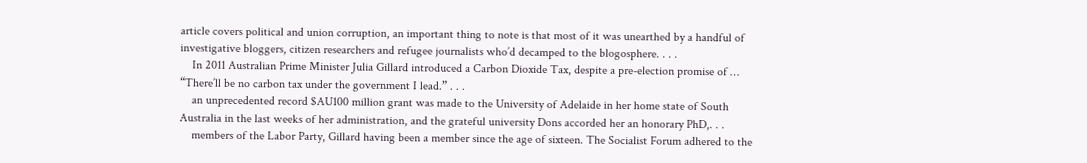article covers political and union corruption, an important thing to note is that most of it was unearthed by a handful of investigative bloggers, citizen researchers and refugee journalists who’d decamped to the blogosphere. . . .
    In 2011 Australian Prime Minister Julia Gillard introduced a Carbon Dioxide Tax, despite a pre-election promise of … “There’ll be no carbon tax under the government I lead.” . . .
    an unprecedented record $AU100 million grant was made to the University of Adelaide in her home state of South Australia in the last weeks of her administration, and the grateful university Dons accorded her an honorary PhD,. . .
    members of the Labor Party, Gillard having been a member since the age of sixteen. The Socialist Forum adhered to the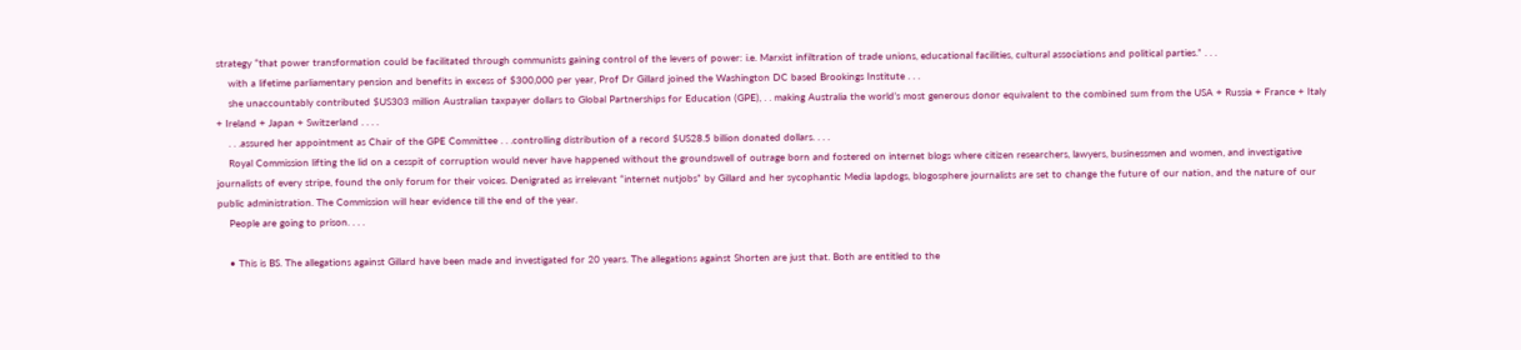strategy “that power transformation could be facilitated through communists gaining control of the levers of power: i.e. Marxist infiltration of trade unions, educational facilities, cultural associations and political parties.” . . .
    with a lifetime parliamentary pension and benefits in excess of $300,000 per year, Prof Dr Gillard joined the Washington DC based Brookings Institute . . .
    she unaccountably contributed $US303 million Australian taxpayer dollars to Global Partnerships for Education (GPE), . . making Australia the world’s most generous donor equivalent to the combined sum from the USA + Russia + France + Italy + Ireland + Japan + Switzerland . . . .
    . . .assured her appointment as Chair of the GPE Committee . . .controlling distribution of a record $US28.5 billion donated dollars. . . .
    Royal Commission lifting the lid on a cesspit of corruption would never have happened without the groundswell of outrage born and fostered on internet blogs where citizen researchers, lawyers, businessmen and women, and investigative journalists of every stripe, found the only forum for their voices. Denigrated as irrelevant “internet nutjobs” by Gillard and her sycophantic Media lapdogs, blogosphere journalists are set to change the future of our nation, and the nature of our public administration. The Commission will hear evidence till the end of the year.
    People are going to prison. . . .

    • This is BS. The allegations against Gillard have been made and investigated for 20 years. The allegations against Shorten are just that. Both are entitled to the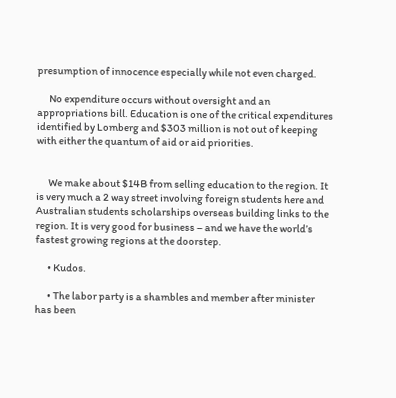presumption of innocence especially while not even charged.

      No expenditure occurs without oversight and an appropriations bill. Education is one of the critical expenditures identified by Lomberg and $303 million is not out of keeping with either the quantum of aid or aid priorities.


      We make about $14B from selling education to the region. It is very much a 2 way street involving foreign students here and Australian students scholarships overseas building links to the region. It is very good for business – and we have the world’s fastest growing regions at the doorstep.

      • Kudos.

      • The labor party is a shambles and member after minister has been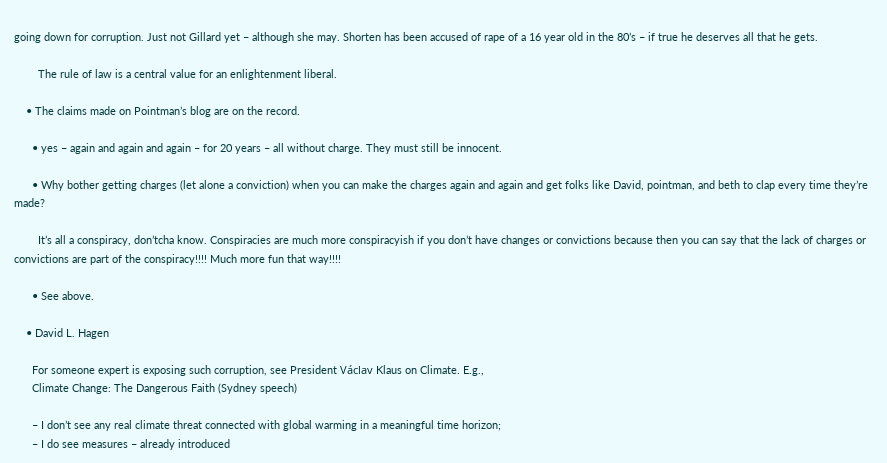going down for corruption. Just not Gillard yet – although she may. Shorten has been accused of rape of a 16 year old in the 80’s – if true he deserves all that he gets.

        The rule of law is a central value for an enlightenment liberal.

    • The claims made on Pointman’s blog are on the record.

      • yes – again and again and again – for 20 years – all without charge. They must still be innocent.

      • Why bother getting charges (let alone a conviction) when you can make the charges again and again and get folks like David, pointman, and beth to clap every time they’re made?

        It’s all a conspiracy, don’tcha know. Conspiracies are much more conspiracyish if you don’t have changes or convictions because then you can say that the lack of charges or convictions are part of the conspiracy!!!! Much more fun that way!!!!

      • See above.

    • David L. Hagen

      For someone expert is exposing such corruption, see President Václav Klaus on Climate. E.g.,
      Climate Change: The Dangerous Faith (Sydney speech)

      – I don’t see any real climate threat connected with global warming in a meaningful time horizon;
      – I do see measures – already introduced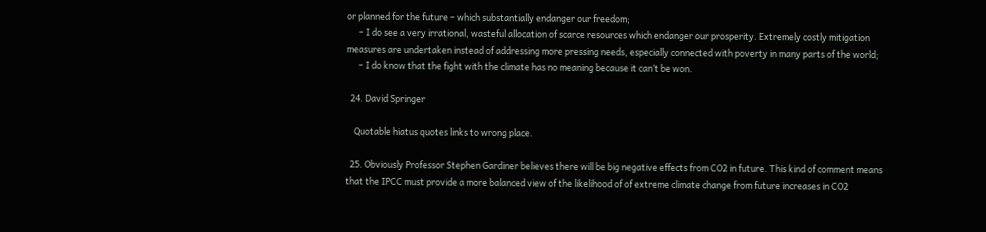or planned for the future – which substantially endanger our freedom;
      – I do see a very irrational, wasteful allocation of scarce resources which endanger our prosperity. Extremely costly mitigation measures are undertaken instead of addressing more pressing needs, especially connected with poverty in many parts of the world;
      – I do know that the fight with the climate has no meaning because it can’t be won.

  24. David Springer

    Quotable hiatus quotes links to wrong place.

  25. Obviously Professor Stephen Gardiner believes there will be big negative effects from CO2 in future. This kind of comment means that the IPCC must provide a more balanced view of the likelihood of of extreme climate change from future increases in CO2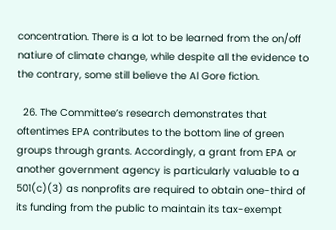concentration. There is a lot to be learned from the on/off natiure of climate change, while despite all the evidence to the contrary, some still believe the Al Gore fiction.

  26. The Committee’s research demonstrates that oftentimes EPA contributes to the bottom line of green groups through grants. Accordingly, a grant from EPA or another government agency is particularly valuable to a 501(c)(3) as nonprofits are required to obtain one-third of its funding from the public to maintain its tax-exempt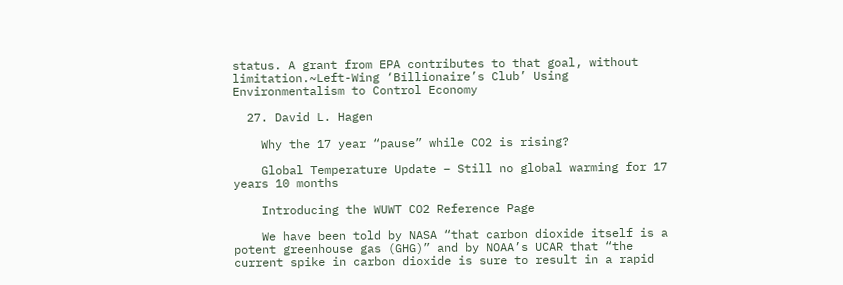status. A grant from EPA contributes to that goal, without limitation.~Left-Wing ‘Billionaire’s Club’ Using Environmentalism to Control Economy

  27. David L. Hagen

    Why the 17 year “pause” while CO2 is rising?

    Global Temperature Update – Still no global warming for 17 years 10 months

    Introducing the WUWT CO2 Reference Page

    We have been told by NASA “that carbon dioxide itself is a potent greenhouse gas (GHG)” and by NOAA’s UCAR that “the current spike in carbon dioxide is sure to result in a rapid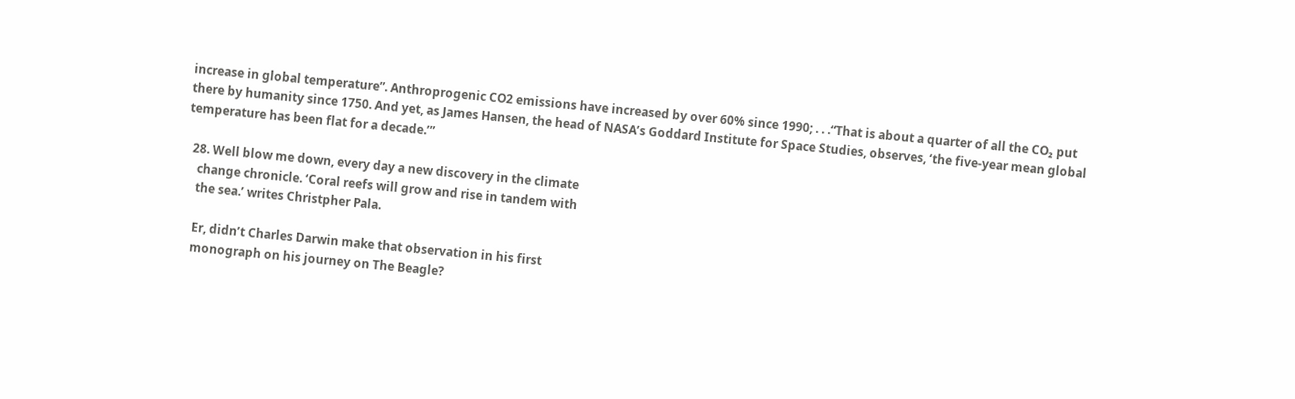increase in global temperature”. Anthroprogenic CO2 emissions have increased by over 60% since 1990; . . .“That is about a quarter of all the CO₂ put there by humanity since 1750. And yet, as James Hansen, the head of NASA’s Goddard Institute for Space Studies, observes, ‘the five-year mean global temperature has been flat for a decade.’”

  28. Well blow me down, every day a new discovery in the climate
    change chronicle. ‘Coral reefs will grow and rise in tandem with
    the sea.’ writes Christpher Pala.

    Er, didn’t Charles Darwin make that observation in his first
    monograph on his journey on The Beagle?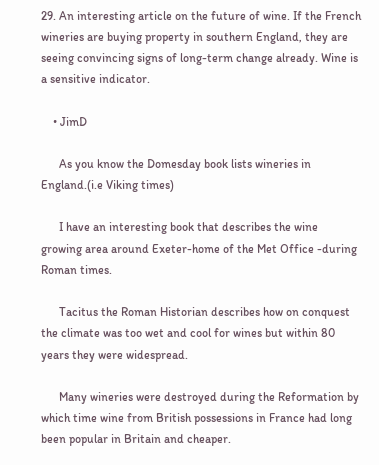29. An interesting article on the future of wine. If the French wineries are buying property in southern England, they are seeing convincing signs of long-term change already. Wine is a sensitive indicator.

    • JimD

      As you know the Domesday book lists wineries in England.(i.e Viking times)

      I have an interesting book that describes the wine growing area around Exeter-home of the Met Office -during Roman times.

      Tacitus the Roman Historian describes how on conquest the climate was too wet and cool for wines but within 80 years they were widespread.

      Many wineries were destroyed during the Reformation by which time wine from British possessions in France had long been popular in Britain and cheaper.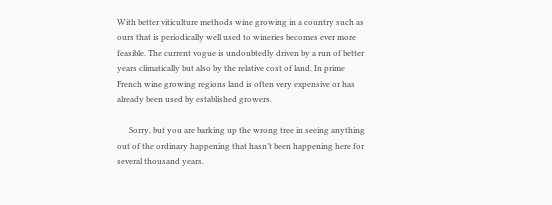With better viticulture methods wine growing in a country such as ours that is periodically well used to wineries becomes ever more feasible. The current vogue is undoubtedly driven by a run of better years climatically but also by the relative cost of land. In prime French wine growing regions land is often very expensive or has already been used by established growers.

      Sorry, but you are barking up the wrong tree in seeing anything out of the ordinary happening that hasn’t been happening here for several thousand years.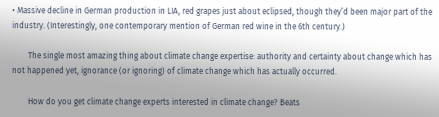• Massive decline in German production in LIA, red grapes just about eclipsed, though they’d been major part of the industry. (Interestingly, one contemporary mention of German red wine in the 6th century.)

        The single most amazing thing about climate change expertise: authority and certainty about change which has not happened yet, ignorance (or ignoring) of climate change which has actually occurred.

        How do you get climate change experts interested in climate change? Beats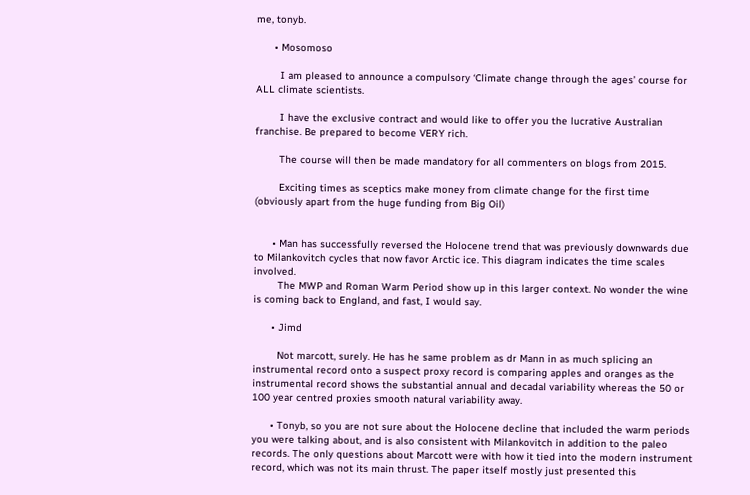me, tonyb.

      • Mosomoso

        I am pleased to announce a compulsory ‘Climate change through the ages’ course for ALL climate scientists.

        I have the exclusive contract and would like to offer you the lucrative Australian franchise. Be prepared to become VERY rich.

        The course will then be made mandatory for all commenters on blogs from 2015.

        Exciting times as sceptics make money from climate change for the first time (obviously apart from the huge funding from Big Oil)


      • Man has successfully reversed the Holocene trend that was previously downwards due to Milankovitch cycles that now favor Arctic ice. This diagram indicates the time scales involved.
        The MWP and Roman Warm Period show up in this larger context. No wonder the wine is coming back to England, and fast, I would say.

      • Jimd

        Not marcott, surely. He has he same problem as dr Mann in as much splicing an instrumental record onto a suspect proxy record is comparing apples and oranges as the instrumental record shows the substantial annual and decadal variability whereas the 50 or 100 year centred proxies smooth natural variability away.

      • Tonyb, so you are not sure about the Holocene decline that included the warm periods you were talking about, and is also consistent with Milankovitch in addition to the paleo records. The only questions about Marcott were with how it tied into the modern instrument record, which was not its main thrust. The paper itself mostly just presented this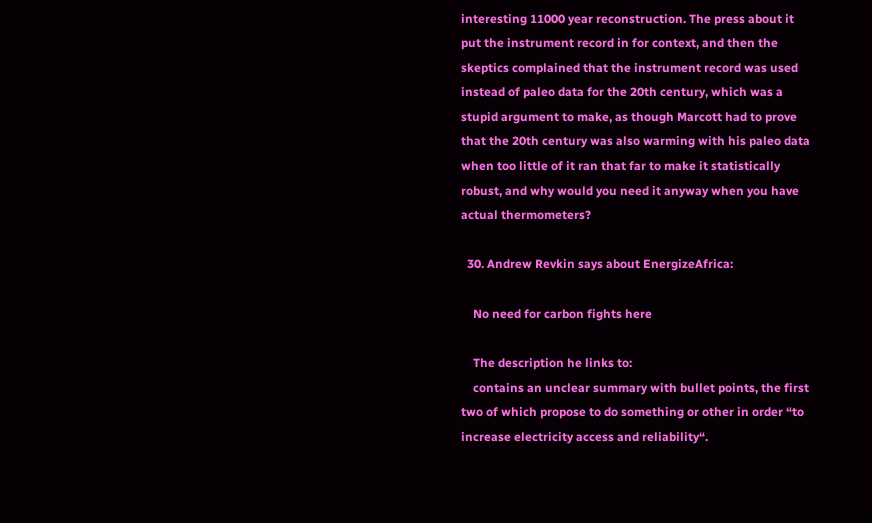interesting 11000 year reconstruction. The press about it put the instrument record in for context, and then the skeptics complained that the instrument record was used instead of paleo data for the 20th century, which was a stupid argument to make, as though Marcott had to prove that the 20th century was also warming with his paleo data when too little of it ran that far to make it statistically robust, and why would you need it anyway when you have actual thermometers?

  30. Andrew Revkin says about EnergizeAfrica:

    No need for carbon fights here

    The description he links to:
    contains an unclear summary with bullet points, the first two of which propose to do something or other in order “to increase electricity access and reliability“.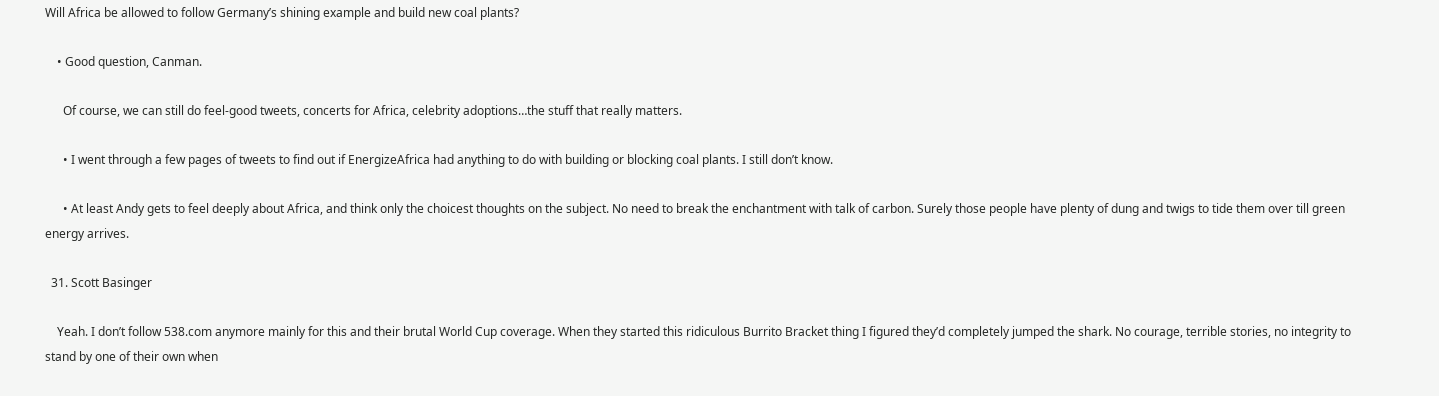Will Africa be allowed to follow Germany’s shining example and build new coal plants?

    • Good question, Canman.

      Of course, we can still do feel-good tweets, concerts for Africa, celebrity adoptions…the stuff that really matters.

      • I went through a few pages of tweets to find out if EnergizeAfrica had anything to do with building or blocking coal plants. I still don’t know.

      • At least Andy gets to feel deeply about Africa, and think only the choicest thoughts on the subject. No need to break the enchantment with talk of carbon. Surely those people have plenty of dung and twigs to tide them over till green energy arrives.

  31. Scott Basinger

    Yeah. I don’t follow 538.com anymore mainly for this and their brutal World Cup coverage. When they started this ridiculous Burrito Bracket thing I figured they’d completely jumped the shark. No courage, terrible stories, no integrity to stand by one of their own when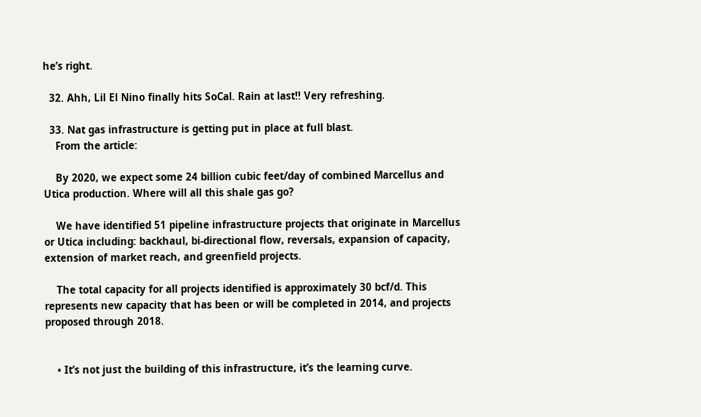he’s right.

  32. Ahh, Lil El Nino finally hits SoCal. Rain at last!! Very refreshing.

  33. Nat gas infrastructure is getting put in place at full blast.
    From the article:

    By 2020, we expect some 24 billion cubic feet/day of combined Marcellus and Utica production. Where will all this shale gas go?

    We have identified 51 pipeline infrastructure projects that originate in Marcellus or Utica including: backhaul, bi-directional flow, reversals, expansion of capacity, extension of market reach, and greenfield projects.

    The total capacity for all projects identified is approximately 30 bcf/d. This represents new capacity that has been or will be completed in 2014, and projects proposed through 2018.


    • It’s not just the building of this infrastructure, it’s the learning curve.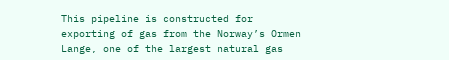This pipeline is constructed for exporting of gas from the Norway’s Ormen Lange, one of the largest natural gas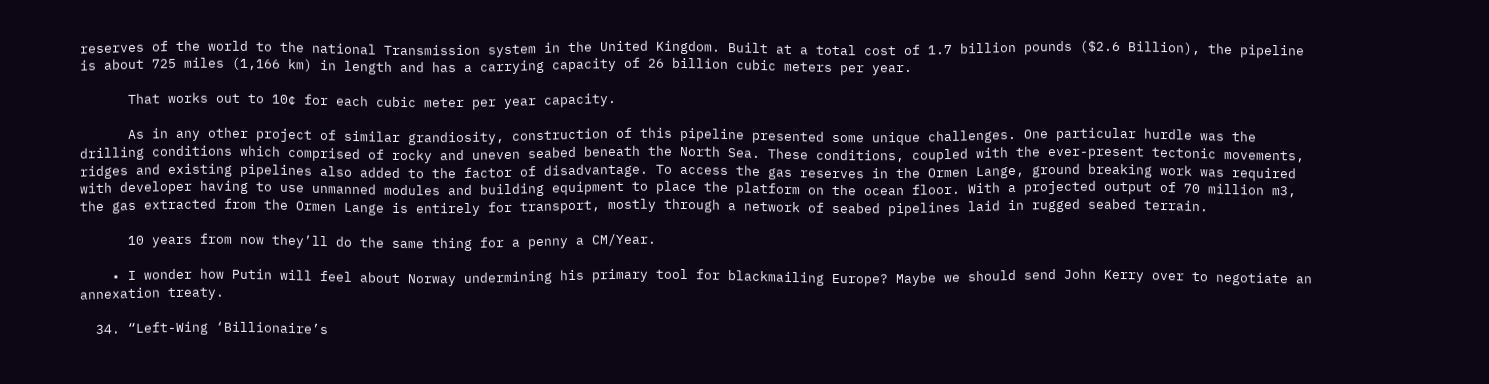reserves of the world to the national Transmission system in the United Kingdom. Built at a total cost of 1.7 billion pounds ($2.6 Billion), the pipeline is about 725 miles (1,166 km) in length and has a carrying capacity of 26 billion cubic meters per year.

      That works out to 10¢ for each cubic meter per year capacity.

      As in any other project of similar grandiosity, construction of this pipeline presented some unique challenges. One particular hurdle was the drilling conditions which comprised of rocky and uneven seabed beneath the North Sea. These conditions, coupled with the ever-present tectonic movements, ridges and existing pipelines also added to the factor of disadvantage. To access the gas reserves in the Ormen Lange, ground breaking work was required with developer having to use unmanned modules and building equipment to place the platform on the ocean floor. With a projected output of 70 million m3, the gas extracted from the Ormen Lange is entirely for transport, mostly through a network of seabed pipelines laid in rugged seabed terrain.

      10 years from now they’ll do the same thing for a penny a CM/Year.

    • I wonder how Putin will feel about Norway undermining his primary tool for blackmailing Europe? Maybe we should send John Kerry over to negotiate an annexation treaty.

  34. “Left-Wing ‘Billionaire’s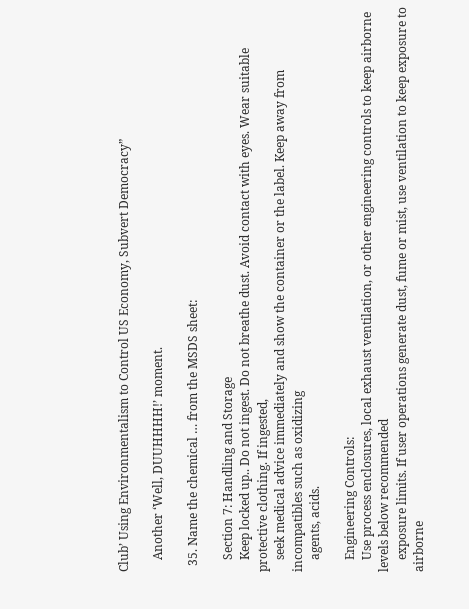Club’ Using Environmentalism to Control US Economy, Subvert Democracy”

    Another ‘Well, DUUHHHH!’ moment.

  35. Name the chemical … from the MSDS sheet:

    Section 7: Handling and Storage
    Keep locked up.. Do not ingest. Do not breathe dust. Avoid contact with eyes. Wear suitable protective clothing. If ingested,
    seek medical advice immediately and show the container or the label. Keep away from incompatibles such as oxidizing
    agents, acids.

    Engineering Controls:
    Use process enclosures, local exhaust ventilation, or other engineering controls to keep airborne levels below recommended
    exposure limits. If user operations generate dust, fume or mist, use ventilation to keep exposure to airborne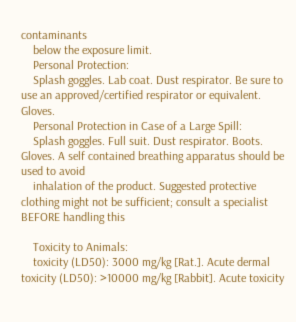contaminants
    below the exposure limit.
    Personal Protection:
    Splash goggles. Lab coat. Dust respirator. Be sure to use an approved/certified respirator or equivalent. Gloves.
    Personal Protection in Case of a Large Spill:
    Splash goggles. Full suit. Dust respirator. Boots. Gloves. A self contained breathing apparatus should be used to avoid
    inhalation of the product. Suggested protective clothing might not be sufficient; consult a specialist BEFORE handling this

    Toxicity to Animals:
    toxicity (LD50): 3000 mg/kg [Rat.]. Acute dermal toxicity (LD50): >10000 mg/kg [Rabbit]. Acute toxicity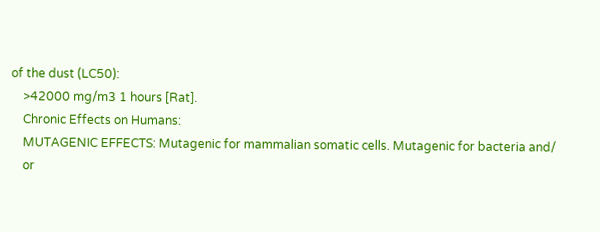of the dust (LC50):
    >42000 mg/m3 1 hours [Rat].
    Chronic Effects on Humans:
    MUTAGENIC EFFECTS: Mutagenic for mammalian somatic cells. Mutagenic for bacteria and/
    or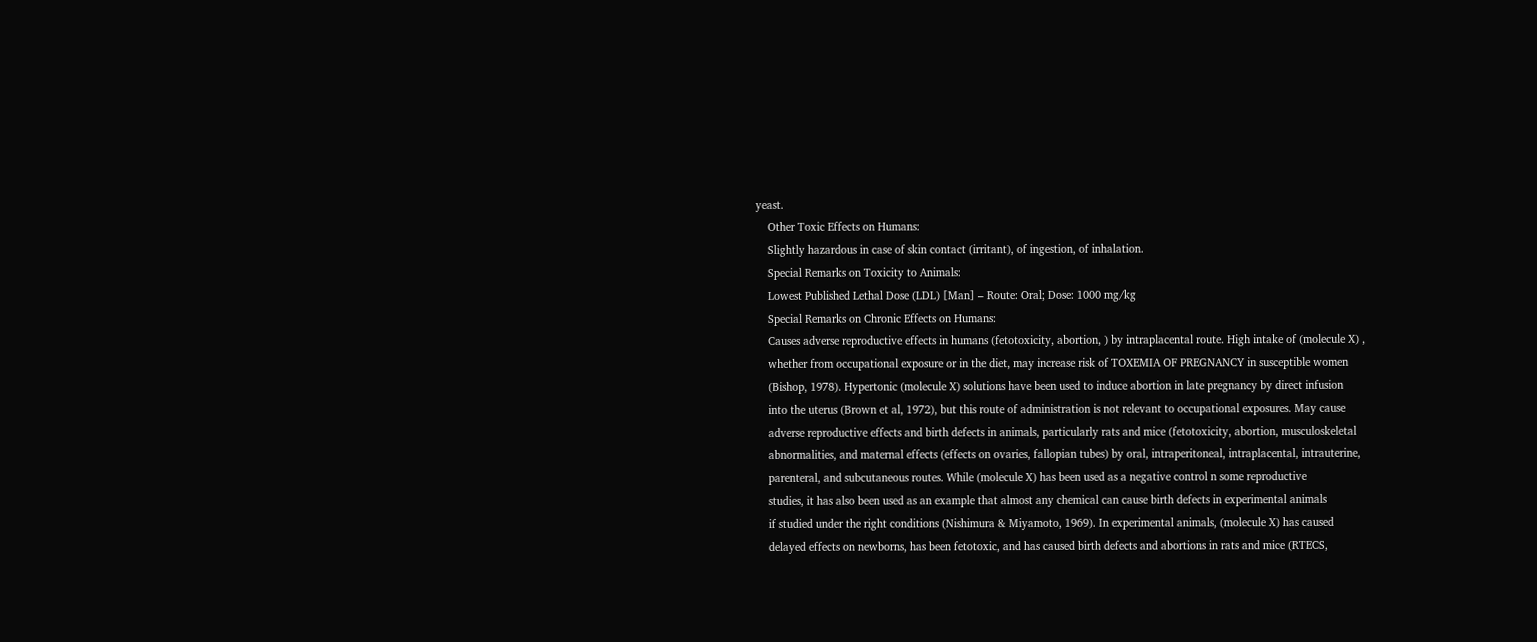yeast.
    Other Toxic Effects on Humans:
    Slightly hazardous in case of skin contact (irritant), of ingestion, of inhalation.
    Special Remarks on Toxicity to Animals:
    Lowest Published Lethal Dose (LDL) [Man] – Route: Oral; Dose: 1000 mg/kg
    Special Remarks on Chronic Effects on Humans:
    Causes adverse reproductive effects in humans (fetotoxicity, abortion, ) by intraplacental route. High intake of (molecule X) ,
    whether from occupational exposure or in the diet, may increase risk of TOXEMIA OF PREGNANCY in susceptible women
    (Bishop, 1978). Hypertonic (molecule X) solutions have been used to induce abortion in late pregnancy by direct infusion
    into the uterus (Brown et al, 1972), but this route of administration is not relevant to occupational exposures. May cause
    adverse reproductive effects and birth defects in animals, particularly rats and mice (fetotoxicity, abortion, musculoskeletal
    abnormalities, and maternal effects (effects on ovaries, fallopian tubes) by oral, intraperitoneal, intraplacental, intrauterine,
    parenteral, and subcutaneous routes. While (molecule X) has been used as a negative control n some reproductive
    studies, it has also been used as an example that almost any chemical can cause birth defects in experimental animals
    if studied under the right conditions (Nishimura & Miyamoto, 1969). In experimental animals, (molecule X) has caused
    delayed effects on newborns, has been fetotoxic, and has caused birth defects and abortions in rats and mice (RTECS,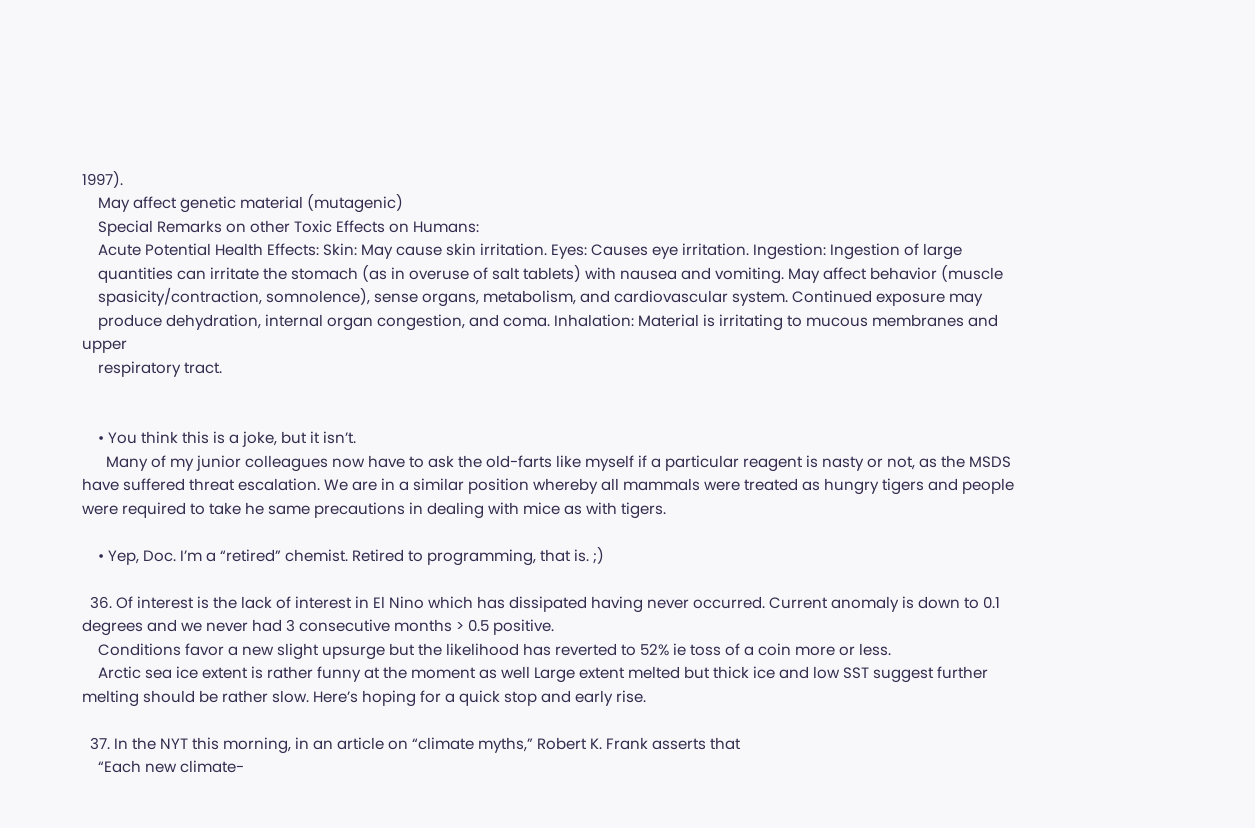1997).
    May affect genetic material (mutagenic)
    Special Remarks on other Toxic Effects on Humans:
    Acute Potential Health Effects: Skin: May cause skin irritation. Eyes: Causes eye irritation. Ingestion: Ingestion of large
    quantities can irritate the stomach (as in overuse of salt tablets) with nausea and vomiting. May affect behavior (muscle
    spasicity/contraction, somnolence), sense organs, metabolism, and cardiovascular system. Continued exposure may
    produce dehydration, internal organ congestion, and coma. Inhalation: Material is irritating to mucous membranes and upper
    respiratory tract.


    • You think this is a joke, but it isn’t.
      Many of my junior colleagues now have to ask the old-farts like myself if a particular reagent is nasty or not, as the MSDS have suffered threat escalation. We are in a similar position whereby all mammals were treated as hungry tigers and people were required to take he same precautions in dealing with mice as with tigers.

    • Yep, Doc. I’m a “retired” chemist. Retired to programming, that is. ;)

  36. Of interest is the lack of interest in El Nino which has dissipated having never occurred. Current anomaly is down to 0.1 degrees and we never had 3 consecutive months > 0.5 positive.
    Conditions favor a new slight upsurge but the likelihood has reverted to 52% ie toss of a coin more or less.
    Arctic sea ice extent is rather funny at the moment as well Large extent melted but thick ice and low SST suggest further melting should be rather slow. Here’s hoping for a quick stop and early rise.

  37. In the NYT this morning, in an article on “climate myths,” Robert K. Frank asserts that
    “Each new climate-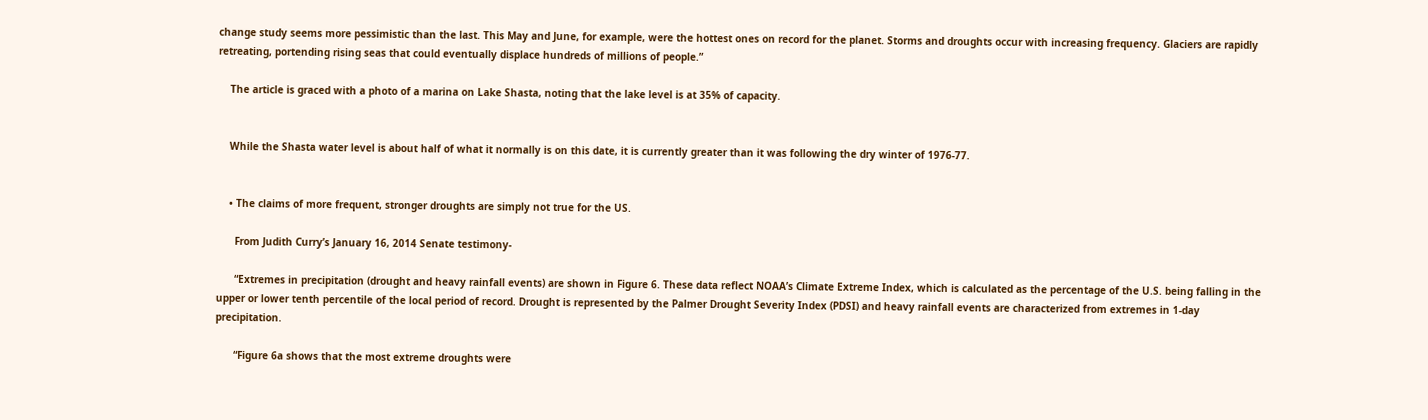change study seems more pessimistic than the last. This May and June, for example, were the hottest ones on record for the planet. Storms and droughts occur with increasing frequency. Glaciers are rapidly retreating, portending rising seas that could eventually displace hundreds of millions of people.”

    The article is graced with a photo of a marina on Lake Shasta, noting that the lake level is at 35% of capacity.


    While the Shasta water level is about half of what it normally is on this date, it is currently greater than it was following the dry winter of 1976-77.


    • The claims of more frequent, stronger droughts are simply not true for the US.

      From Judith Curry’s January 16, 2014 Senate testimony-

      “Extremes in precipitation (drought and heavy rainfall events) are shown in Figure 6. These data reflect NOAA’s Climate Extreme Index, which is calculated as the percentage of the U.S. being falling in the upper or lower tenth percentile of the local period of record. Drought is represented by the Palmer Drought Severity Index (PDSI) and heavy rainfall events are characterized from extremes in 1-day precipitation.

      “Figure 6a shows that the most extreme droughts were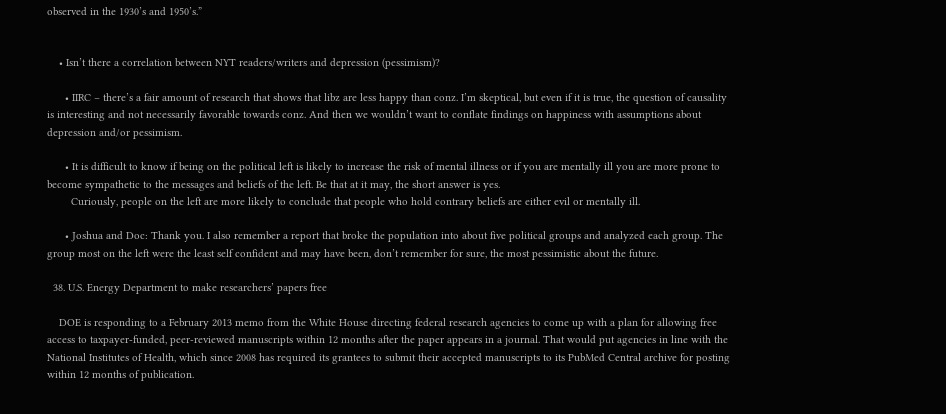observed in the 1930’s and 1950’s.”


    • Isn’t there a correlation between NYT readers/writers and depression (pessimism)?

      • IIRC – there’s a fair amount of research that shows that libz are less happy than conz. I’m skeptical, but even if it is true, the question of causality is interesting and not necessarily favorable towards conz. And then we wouldn’t want to conflate findings on happiness with assumptions about depression and/or pessimism.

      • It is difficult to know if being on the political left is likely to increase the risk of mental illness or if you are mentally ill you are more prone to become sympathetic to the messages and beliefs of the left. Be that at it may, the short answer is yes.
        Curiously, people on the left are more likely to conclude that people who hold contrary beliefs are either evil or mentally ill.

      • Joshua and Doc: Thank you. I also remember a report that broke the population into about five political groups and analyzed each group. The group most on the left were the least self confident and may have been, don’t remember for sure, the most pessimistic about the future.

  38. U.S. Energy Department to make researchers’ papers free

    DOE is responding to a February 2013 memo from the White House directing federal research agencies to come up with a plan for allowing free access to taxpayer-funded, peer-reviewed manuscripts within 12 months after the paper appears in a journal. That would put agencies in line with the National Institutes of Health, which since 2008 has required its grantees to submit their accepted manuscripts to its PubMed Central archive for posting within 12 months of publication.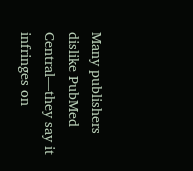Many publishers dislike PubMed Central—they say it infringes on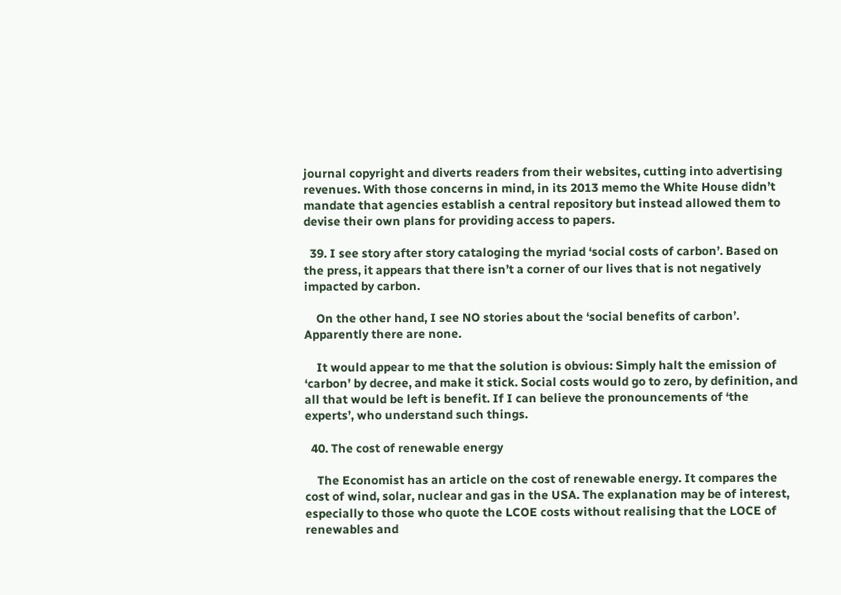journal copyright and diverts readers from their websites, cutting into advertising revenues. With those concerns in mind, in its 2013 memo the White House didn’t mandate that agencies establish a central repository but instead allowed them to devise their own plans for providing access to papers.

  39. I see story after story cataloging the myriad ‘social costs of carbon’. Based on the press, it appears that there isn’t a corner of our lives that is not negatively impacted by carbon.

    On the other hand, I see NO stories about the ‘social benefits of carbon’. Apparently there are none.

    It would appear to me that the solution is obvious: Simply halt the emission of ‘carbon’ by decree, and make it stick. Social costs would go to zero, by definition, and all that would be left is benefit. If I can believe the pronouncements of ‘the experts’, who understand such things.

  40. The cost of renewable energy

    The Economist has an article on the cost of renewable energy. It compares the cost of wind, solar, nuclear and gas in the USA. The explanation may be of interest, especially to those who quote the LCOE costs without realising that the LOCE of renewables and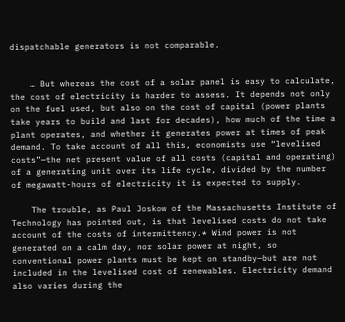dispatchable generators is not comparable.


    … But whereas the cost of a solar panel is easy to calculate, the cost of electricity is harder to assess. It depends not only on the fuel used, but also on the cost of capital (power plants take years to build and last for decades), how much of the time a plant operates, and whether it generates power at times of peak demand. To take account of all this, economists use “levelised costs”—the net present value of all costs (capital and operating) of a generating unit over its life cycle, divided by the number of megawatt-hours of electricity it is expected to supply.

    The trouble, as Paul Joskow of the Massachusetts Institute of Technology has pointed out, is that levelised costs do not take account of the costs of intermittency.* Wind power is not generated on a calm day, nor solar power at night, so conventional power plants must be kept on standby—but are not included in the levelised cost of renewables. Electricity demand also varies during the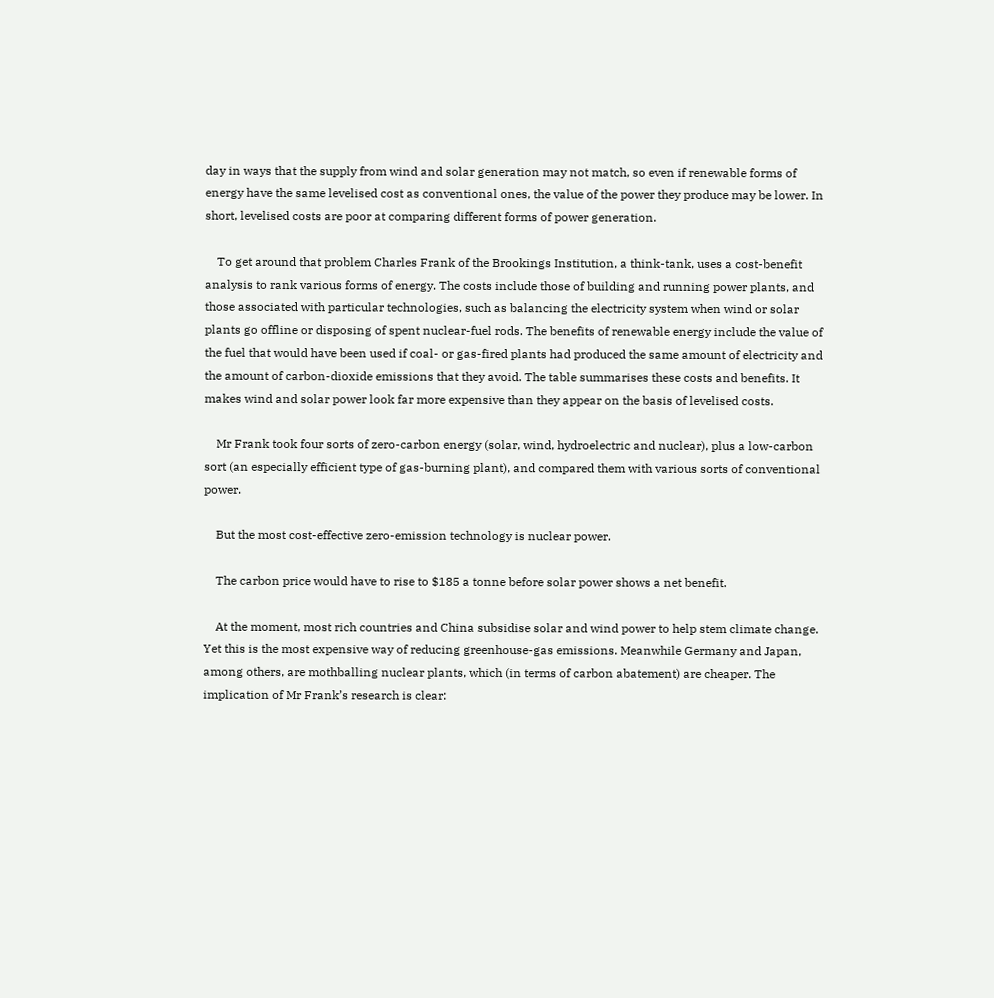day in ways that the supply from wind and solar generation may not match, so even if renewable forms of energy have the same levelised cost as conventional ones, the value of the power they produce may be lower. In short, levelised costs are poor at comparing different forms of power generation.

    To get around that problem Charles Frank of the Brookings Institution, a think-tank, uses a cost-benefit analysis to rank various forms of energy. The costs include those of building and running power plants, and those associated with particular technologies, such as balancing the electricity system when wind or solar plants go offline or disposing of spent nuclear-fuel rods. The benefits of renewable energy include the value of the fuel that would have been used if coal- or gas-fired plants had produced the same amount of electricity and the amount of carbon-dioxide emissions that they avoid. The table summarises these costs and benefits. It makes wind and solar power look far more expensive than they appear on the basis of levelised costs.

    Mr Frank took four sorts of zero-carbon energy (solar, wind, hydroelectric and nuclear), plus a low-carbon sort (an especially efficient type of gas-burning plant), and compared them with various sorts of conventional power.

    But the most cost-effective zero-emission technology is nuclear power.

    The carbon price would have to rise to $185 a tonne before solar power shows a net benefit.

    At the moment, most rich countries and China subsidise solar and wind power to help stem climate change. Yet this is the most expensive way of reducing greenhouse-gas emissions. Meanwhile Germany and Japan, among others, are mothballing nuclear plants, which (in terms of carbon abatement) are cheaper. The implication of Mr Frank’s research is clear: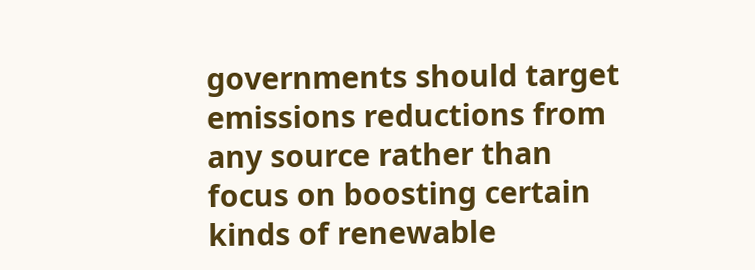governments should target emissions reductions from any source rather than focus on boosting certain kinds of renewable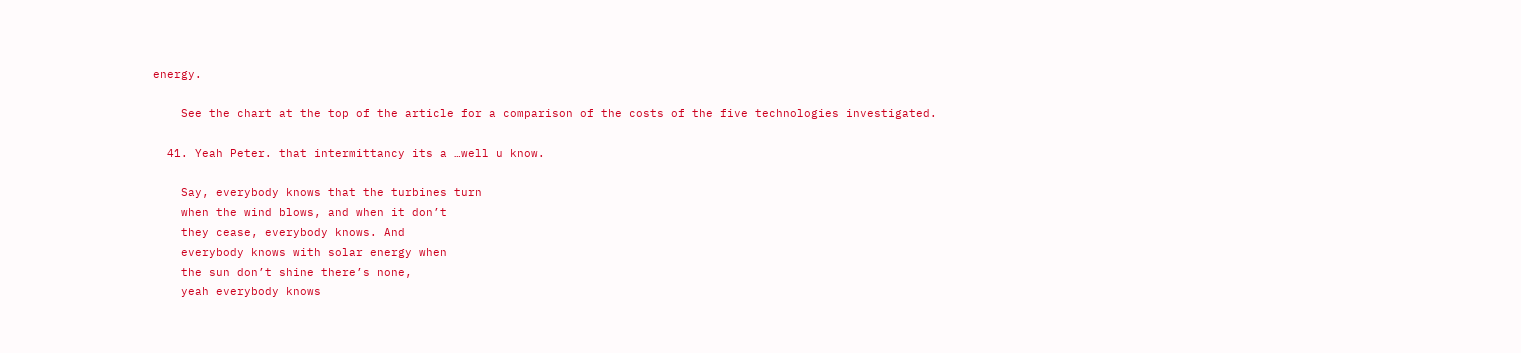energy.

    See the chart at the top of the article for a comparison of the costs of the five technologies investigated.

  41. Yeah Peter. that intermittancy its a …well u know.

    Say, everybody knows that the turbines turn
    when the wind blows, and when it don’t
    they cease, everybody knows. And
    everybody knows with solar energy when
    the sun don’t shine there’s none,
    yeah everybody knows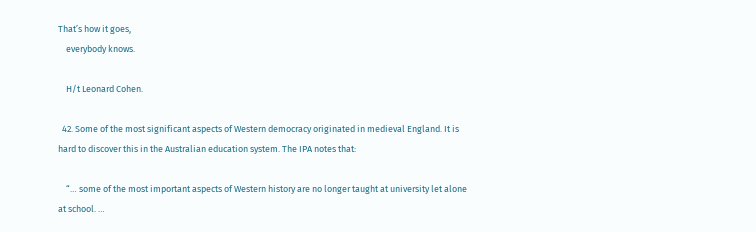That’s how it goes,
    everybody knows.

    H/t Leonard Cohen.

  42. Some of the most significant aspects of Western democracy originated in medieval England. It is hard to discover this in the Australian education system. The IPA notes that:

    “… some of the most important aspects of Western history are no longer taught at university let alone at school. …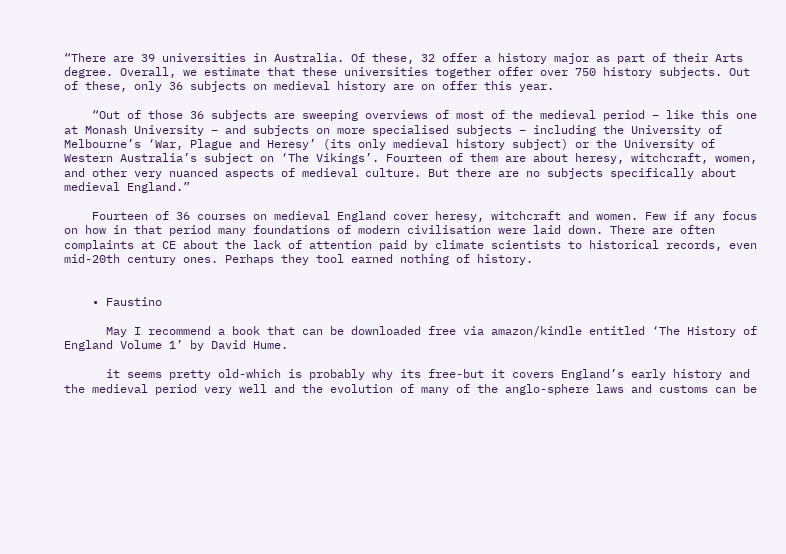“There are 39 universities in Australia. Of these, 32 offer a history major as part of their Arts degree. Overall, we estimate that these universities together offer over 750 history subjects. Out of these, only 36 subjects on medieval history are on offer this year.

    “Out of those 36 subjects are sweeping overviews of most of the medieval period – like this one at Monash University – and subjects on more specialised subjects – including the University of Melbourne’s ‘War, Plague and Heresy’ (its only medieval history subject) or the University of Western Australia’s subject on ‘The Vikings’. Fourteen of them are about heresy, witchcraft, women, and other very nuanced aspects of medieval culture. But there are no subjects specifically about medieval England.”

    Fourteen of 36 courses on medieval England cover heresy, witchcraft and women. Few if any focus on how in that period many foundations of modern civilisation were laid down. There are often complaints at CE about the lack of attention paid by climate scientists to historical records, even mid-20th century ones. Perhaps they tool earned nothing of history.


    • Faustino

      May I recommend a book that can be downloaded free via amazon/kindle entitled ‘The History of England Volume 1’ by David Hume.

      it seems pretty old-which is probably why its free-but it covers England’s early history and the medieval period very well and the evolution of many of the anglo-sphere laws and customs can be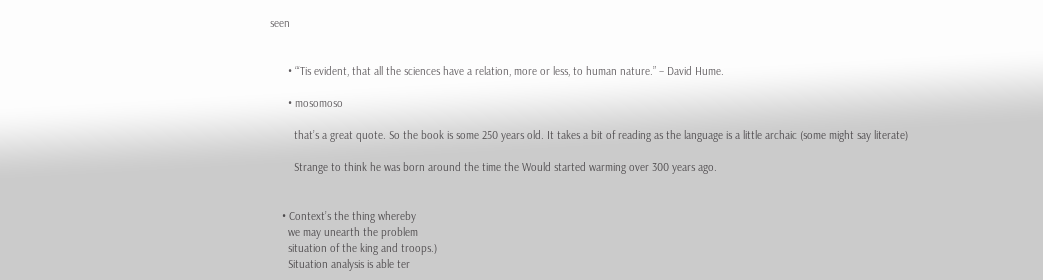seen


      • “‘Tis evident, that all the sciences have a relation, more or less, to human nature.” – David Hume.

      • mosomoso

        that’s a great quote. So the book is some 250 years old. It takes a bit of reading as the language is a little archaic (some might say literate)

        Strange to think he was born around the time the Would started warming over 300 years ago.


    • Context’s the thing whereby
      we may unearth the problem
      situation of the king and troops.)
      Situation analysis is able ter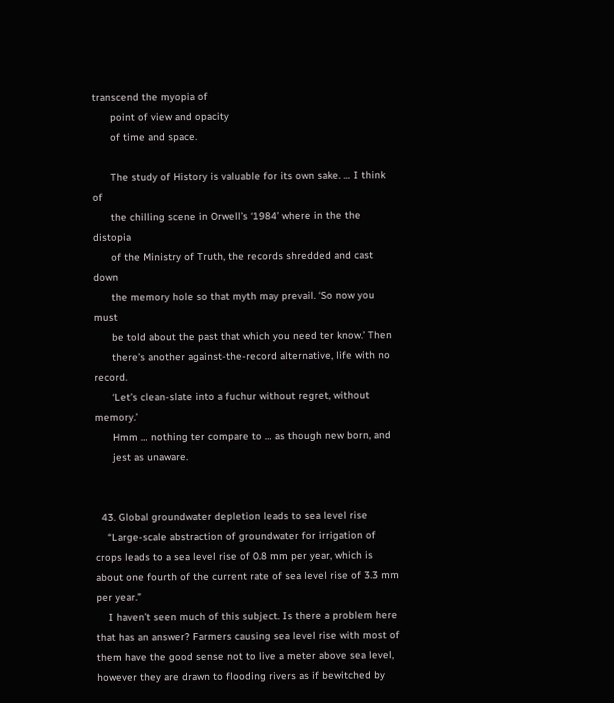transcend the myopia of
      point of view and opacity
      of time and space.

      The study of History is valuable for its own sake. … I think of
      the chilling scene in Orwell’s ‘1984’ where in the the distopia
      of the Ministry of Truth, the records shredded and cast down
      the memory hole so that myth may prevail. ‘So now you must
      be told about the past that which you need ter know.’ Then
      there’s another against-the-record alternative, life with no record.
      ‘Let’s clean-slate into a fuchur without regret, without memory.’
      Hmm … nothing ter compare to … as though new born, and
      jest as unaware.


  43. Global groundwater depletion leads to sea level rise
    “Large-scale abstraction of groundwater for irrigation of crops leads to a sea level rise of 0.8 mm per year, which is about one fourth of the current rate of sea level rise of 3.3 mm per year.”
    I haven’t seen much of this subject. Is there a problem here that has an answer? Farmers causing sea level rise with most of them have the good sense not to live a meter above sea level, however they are drawn to flooding rivers as if bewitched by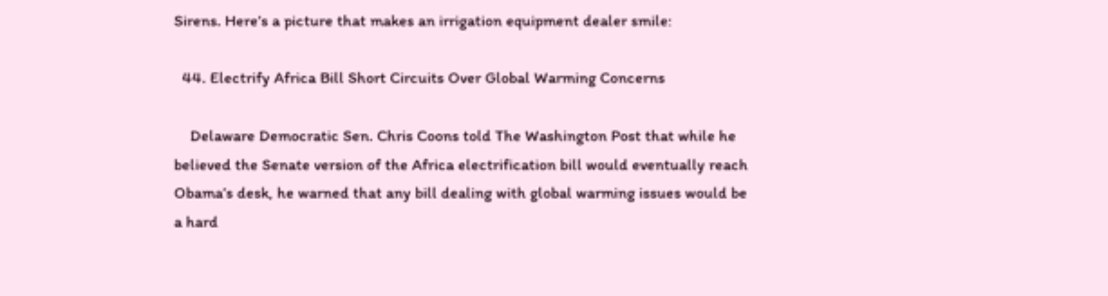Sirens. Here’s a picture that makes an irrigation equipment dealer smile:

  44. Electrify Africa Bill Short Circuits Over Global Warming Concerns

    Delaware Democratic Sen. Chris Coons told The Washington Post that while he believed the Senate version of the Africa electrification bill would eventually reach Obama’s desk, he warned that any bill dealing with global warming issues would be a hard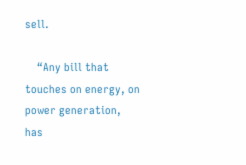sell.

    “Any bill that touches on energy, on power generation, has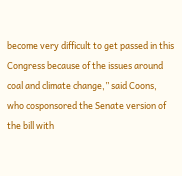become very difficult to get passed in this Congress because of the issues around coal and climate change,” said Coons, who cosponsored the Senate version of the bill with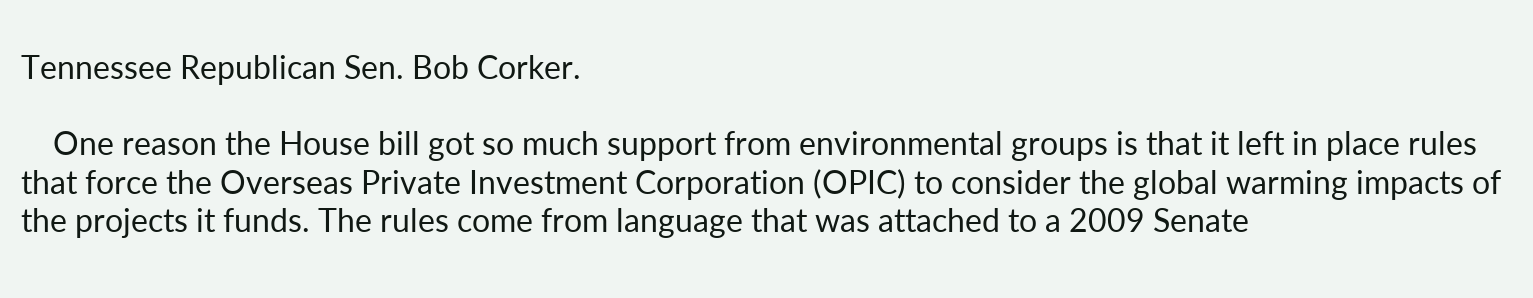Tennessee Republican Sen. Bob Corker.

    One reason the House bill got so much support from environmental groups is that it left in place rules that force the Overseas Private Investment Corporation (OPIC) to consider the global warming impacts of the projects it funds. The rules come from language that was attached to a 2009 Senate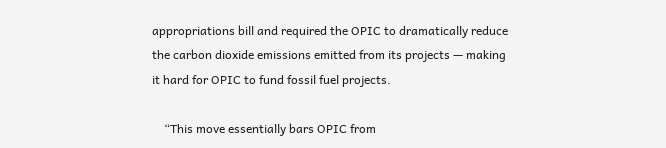appropriations bill and required the OPIC to dramatically reduce the carbon dioxide emissions emitted from its projects — making it hard for OPIC to fund fossil fuel projects.

    “This move essentially bars OPIC from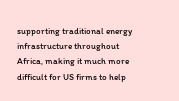supporting traditional energy infrastructure throughout Africa, making it much more difficult for US firms to help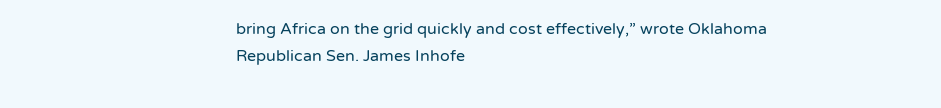bring Africa on the grid quickly and cost effectively,” wrote Oklahoma Republican Sen. James Inhofe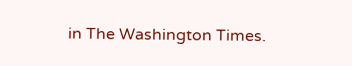in The Washington Times.